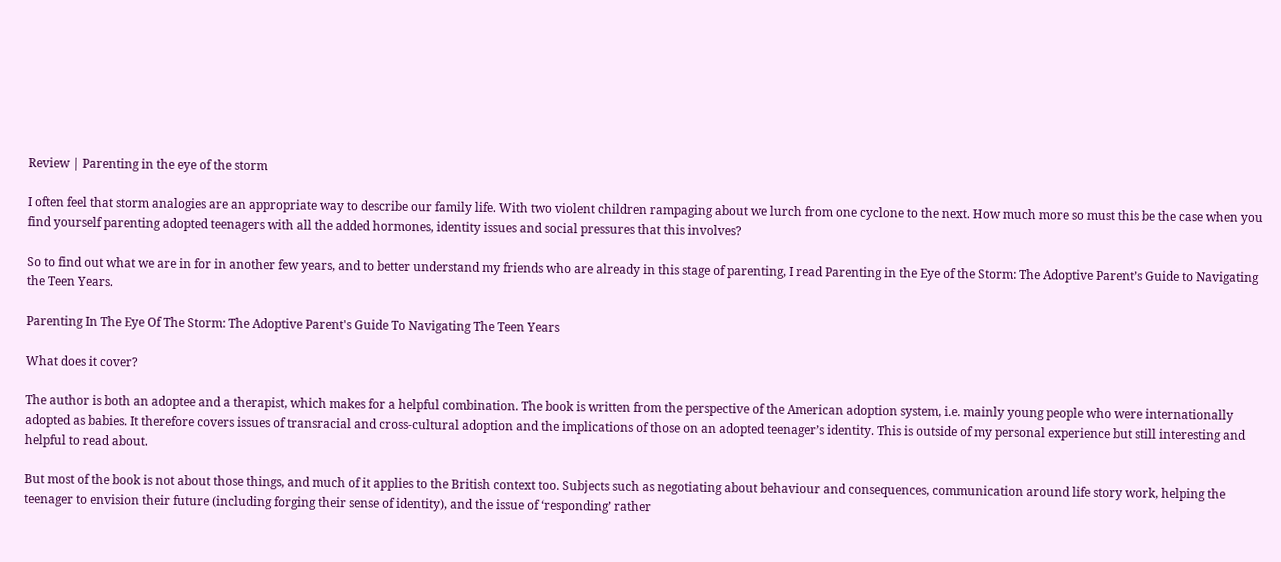Review | Parenting in the eye of the storm

I often feel that storm analogies are an appropriate way to describe our family life. With two violent children rampaging about we lurch from one cyclone to the next. How much more so must this be the case when you find yourself parenting adopted teenagers with all the added hormones, identity issues and social pressures that this involves?

So to find out what we are in for in another few years, and to better understand my friends who are already in this stage of parenting, I read Parenting in the Eye of the Storm: The Adoptive Parent’s Guide to Navigating the Teen Years.

Parenting In The Eye Of The Storm: The Adoptive Parent's Guide To Navigating The Teen Years

What does it cover?

The author is both an adoptee and a therapist, which makes for a helpful combination. The book is written from the perspective of the American adoption system, i.e. mainly young people who were internationally adopted as babies. It therefore covers issues of transracial and cross-cultural adoption and the implications of those on an adopted teenager’s identity. This is outside of my personal experience but still interesting and helpful to read about.

But most of the book is not about those things, and much of it applies to the British context too. Subjects such as negotiating about behaviour and consequences, communication around life story work, helping the teenager to envision their future (including forging their sense of identity), and the issue of ‘responding’ rather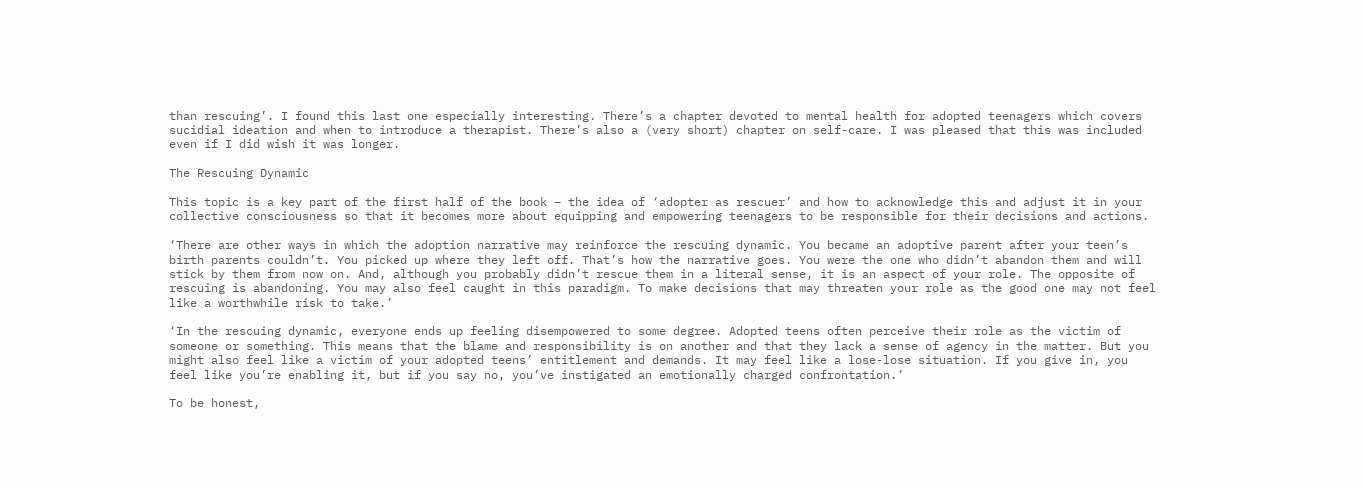than rescuing’. I found this last one especially interesting. There’s a chapter devoted to mental health for adopted teenagers which covers sucidial ideation and when to introduce a therapist. There’s also a (very short) chapter on self-care. I was pleased that this was included even if I did wish it was longer.

The Rescuing Dynamic

This topic is a key part of the first half of the book – the idea of ‘adopter as rescuer’ and how to acknowledge this and adjust it in your collective consciousness so that it becomes more about equipping and empowering teenagers to be responsible for their decisions and actions.

‘There are other ways in which the adoption narrative may reinforce the rescuing dynamic. You became an adoptive parent after your teen’s birth parents couldn’t. You picked up where they left off. That’s how the narrative goes. You were the one who didn’t abandon them and will stick by them from now on. And, although you probably didn’t rescue them in a literal sense, it is an aspect of your role. The opposite of rescuing is abandoning. You may also feel caught in this paradigm. To make decisions that may threaten your role as the good one may not feel like a worthwhile risk to take.’

‘In the rescuing dynamic, everyone ends up feeling disempowered to some degree. Adopted teens often perceive their role as the victim of someone or something. This means that the blame and responsibility is on another and that they lack a sense of agency in the matter. But you might also feel like a victim of your adopted teens’ entitlement and demands. It may feel like a lose-lose situation. If you give in, you feel like you’re enabling it, but if you say no, you’ve instigated an emotionally charged confrontation.’

To be honest,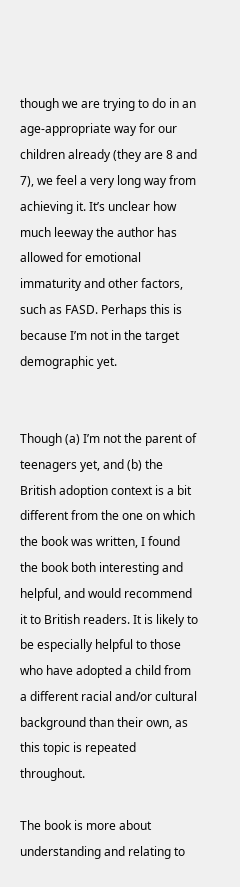though we are trying to do in an age-appropriate way for our children already (they are 8 and 7), we feel a very long way from achieving it. It’s unclear how much leeway the author has allowed for emotional immaturity and other factors, such as FASD. Perhaps this is because I’m not in the target demographic yet.


Though (a) I’m not the parent of teenagers yet, and (b) the British adoption context is a bit different from the one on which the book was written, I found the book both interesting and helpful, and would recommend it to British readers. It is likely to be especially helpful to those who have adopted a child from a different racial and/or cultural background than their own, as this topic is repeated throughout.

The book is more about understanding and relating to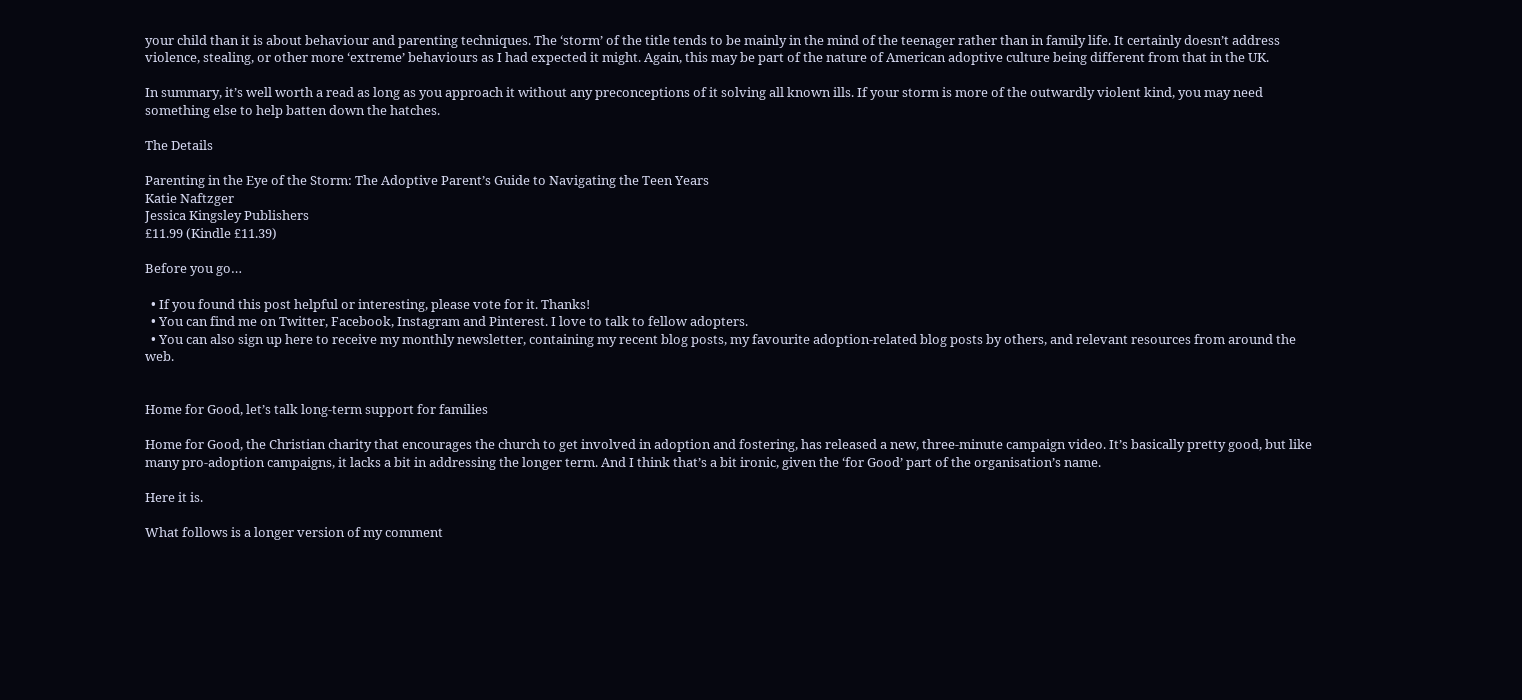your child than it is about behaviour and parenting techniques. The ‘storm’ of the title tends to be mainly in the mind of the teenager rather than in family life. It certainly doesn’t address violence, stealing, or other more ‘extreme’ behaviours as I had expected it might. Again, this may be part of the nature of American adoptive culture being different from that in the UK.

In summary, it’s well worth a read as long as you approach it without any preconceptions of it solving all known ills. If your storm is more of the outwardly violent kind, you may need something else to help batten down the hatches.

The Details

Parenting in the Eye of the Storm: The Adoptive Parent’s Guide to Navigating the Teen Years
Katie Naftzger
Jessica Kingsley Publishers
£11.99 (Kindle £11.39)

Before you go…

  • If you found this post helpful or interesting, please vote for it. Thanks!
  • You can find me on Twitter, Facebook, Instagram and Pinterest. I love to talk to fellow adopters.
  • You can also sign up here to receive my monthly newsletter, containing my recent blog posts, my favourite adoption-related blog posts by others, and relevant resources from around the web.


Home for Good, let’s talk long-term support for families

Home for Good, the Christian charity that encourages the church to get involved in adoption and fostering, has released a new, three-minute campaign video. It’s basically pretty good, but like many pro-adoption campaigns, it lacks a bit in addressing the longer term. And I think that’s a bit ironic, given the ‘for Good’ part of the organisation’s name.

Here it is.

What follows is a longer version of my comment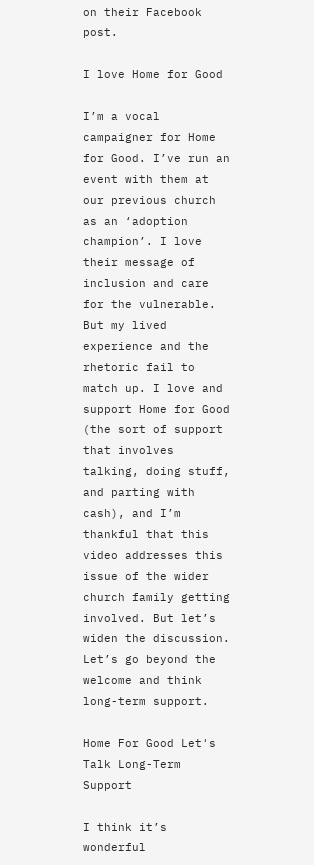on their Facebook post.

I love Home for Good

I’m a vocal campaigner for Home for Good. I’ve run an event with them at our previous church as an ‘adoption champion’. I love their message of inclusion and care for the vulnerable. But my lived experience and the rhetoric fail to match up. I love and support Home for Good (the sort of support that involves talking, doing stuff, and parting with cash), and I’m thankful that this video addresses this issue of the wider church family getting involved. But let’s widen the discussion. Let’s go beyond the welcome and think long-term support.

Home For Good Let's Talk Long-Term Support

I think it’s wonderful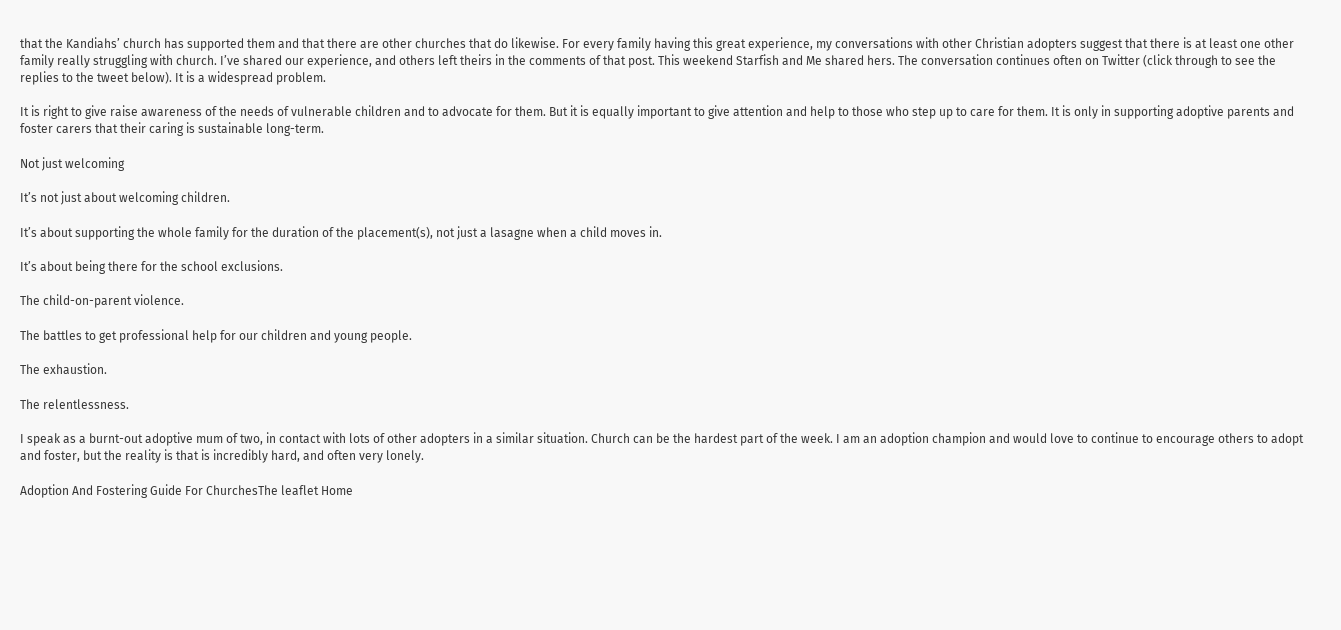that the Kandiahs’ church has supported them and that there are other churches that do likewise. For every family having this great experience, my conversations with other Christian adopters suggest that there is at least one other family really struggling with church. I’ve shared our experience, and others left theirs in the comments of that post. This weekend Starfish and Me shared hers. The conversation continues often on Twitter (click through to see the replies to the tweet below). It is a widespread problem.

It is right to give raise awareness of the needs of vulnerable children and to advocate for them. But it is equally important to give attention and help to those who step up to care for them. It is only in supporting adoptive parents and foster carers that their caring is sustainable long-term.

Not just welcoming

It’s not just about welcoming children.

It’s about supporting the whole family for the duration of the placement(s), not just a lasagne when a child moves in.

It’s about being there for the school exclusions.

The child-on-parent violence.

The battles to get professional help for our children and young people.

The exhaustion.

The relentlessness.

I speak as a burnt-out adoptive mum of two, in contact with lots of other adopters in a similar situation. Church can be the hardest part of the week. I am an adoption champion and would love to continue to encourage others to adopt and foster, but the reality is that is incredibly hard, and often very lonely.

Adoption And Fostering Guide For ChurchesThe leaflet Home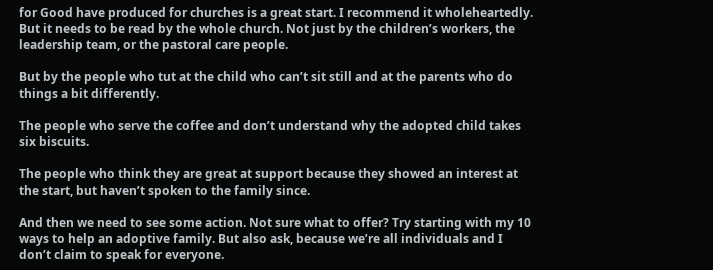for Good have produced for churches is a great start. I recommend it wholeheartedly. But it needs to be read by the whole church. Not just by the children’s workers, the leadership team, or the pastoral care people.

But by the people who tut at the child who can’t sit still and at the parents who do things a bit differently.

The people who serve the coffee and don’t understand why the adopted child takes six biscuits.

The people who think they are great at support because they showed an interest at the start, but haven’t spoken to the family since.

And then we need to see some action. Not sure what to offer? Try starting with my 10 ways to help an adoptive family. But also ask, because we’re all individuals and I don’t claim to speak for everyone.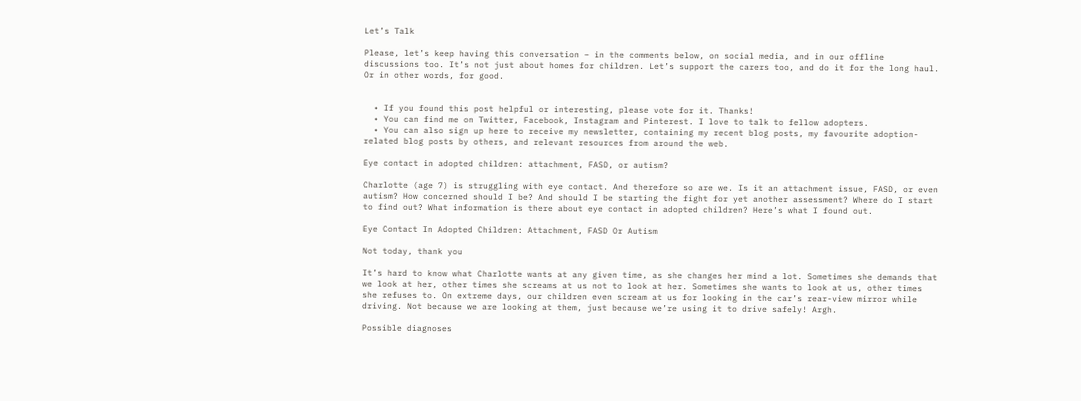Let’s Talk

Please, let’s keep having this conversation – in the comments below, on social media, and in our offline discussions too. It’s not just about homes for children. Let’s support the carers too, and do it for the long haul. Or in other words, for good.


  • If you found this post helpful or interesting, please vote for it. Thanks!
  • You can find me on Twitter, Facebook, Instagram and Pinterest. I love to talk to fellow adopters.
  • You can also sign up here to receive my newsletter, containing my recent blog posts, my favourite adoption-related blog posts by others, and relevant resources from around the web.

Eye contact in adopted children: attachment, FASD, or autism?

Charlotte (age 7) is struggling with eye contact. And therefore so are we. Is it an attachment issue, FASD, or even autism? How concerned should I be? And should I be starting the fight for yet another assessment? Where do I start to find out? What information is there about eye contact in adopted children? Here’s what I found out.

Eye Contact In Adopted Children: Attachment, FASD Or Autism

Not today, thank you

It’s hard to know what Charlotte wants at any given time, as she changes her mind a lot. Sometimes she demands that we look at her, other times she screams at us not to look at her. Sometimes she wants to look at us, other times she refuses to. On extreme days, our children even scream at us for looking in the car’s rear-view mirror while driving. Not because we are looking at them, just because we’re using it to drive safely! Argh.

Possible diagnoses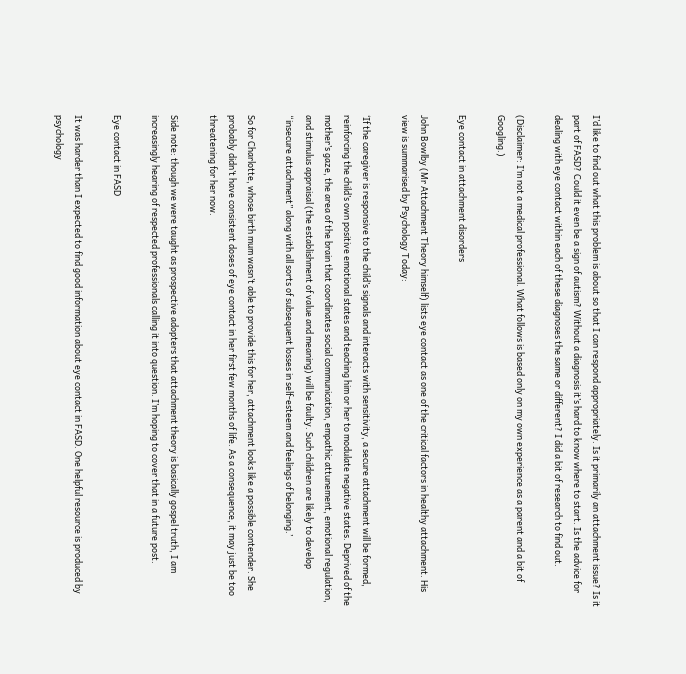I’d like to find out what this problem is about so that I can respond appropriately. Is it primarily an attachment issue? Is it part of FASD? Could it even be a sign of autism? Without a diagnosis it’s hard to know where to start. Is the advice for dealing with eye contact within each of these diagnoses the same or different? I did a bit of research to find out.

(Disclaimer: I’m not a medical professional. What follows is based only on my own experience as a parent and a bit of Googling.)

Eye contact in attachment disorders

John Bowlby (Mr Attachment Theory himself) lists eye contact as one of the critical factors in healthy attachment. His view is summarised by Psychology Today:

‘If the caregiver is responsive to the child’s signals and interacts with sensitivity, a secure attachment will be formed, reinforcing the child’s own positive emotional states and teaching him or her to modulate negative states. Deprived of the mother’s gaze, the area of the brain that coordinates social communication, empathic attunement, emotional regulation, and stimulus appraisal (the establishment of value and meaning) will be faulty. Such children are likely to develop “insecure attachment” along with all sorts of subsequent losses in self-esteem and feelings of belonging.’

So for Charlotte, whose birth mum wasn’t able to provide this for her, attachment looks like a possible contender. She probably didn’t have consistent doses of eye contact in her first few months of life. As a consequence, it may just be too threatening for her now.

Side note: though we were taught as prospective adopters that attachment theory is basically gospel truth, I am increasingly hearing of respected professionals calling it into question. I’m hoping to cover that in a future post.

Eye contact in FASD

It was harder than I expected to find good information about eye contact in FASD. One helpful resource is produced by psychology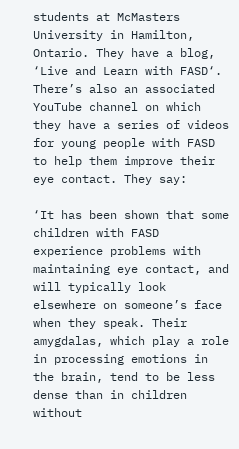students at McMasters University in Hamilton, Ontario. They have a blog, ‘Live and Learn with FASD‘. There’s also an associated YouTube channel on which they have a series of videos for young people with FASD to help them improve their eye contact. They say:

‘It has been shown that some children with FASD experience problems with maintaining eye contact, and will typically look elsewhere on someone’s face when they speak. Their amygdalas, which play a role in processing emotions in the brain, tend to be less dense than in children without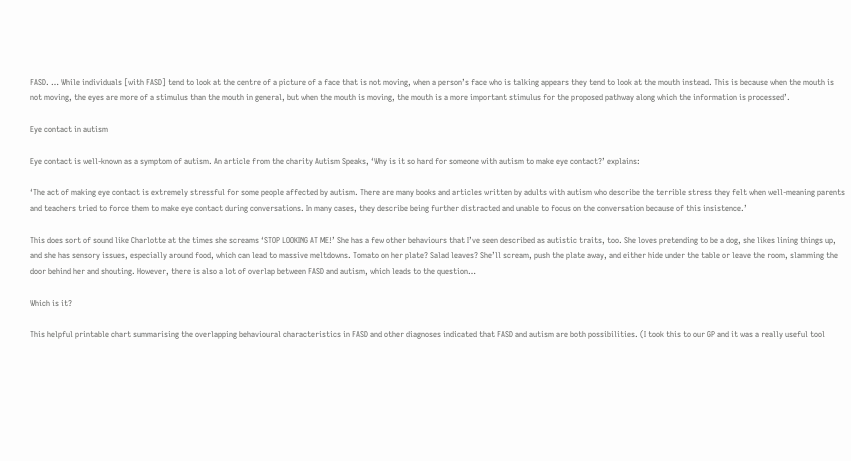FASD. … While individuals [with FASD] tend to look at the centre of a picture of a face that is not moving, when a person’s face who is talking appears they tend to look at the mouth instead. This is because when the mouth is not moving, the eyes are more of a stimulus than the mouth in general, but when the mouth is moving, the mouth is a more important stimulus for the proposed pathway along which the information is processed’.

Eye contact in autism

Eye contact is well-known as a symptom of autism. An article from the charity Autism Speaks, ‘Why is it so hard for someone with autism to make eye contact?’ explains:

‘The act of making eye contact is extremely stressful for some people affected by autism. There are many books and articles written by adults with autism who describe the terrible stress they felt when well-meaning parents and teachers tried to force them to make eye contact during conversations. In many cases, they describe being further distracted and unable to focus on the conversation because of this insistence.’

This does sort of sound like Charlotte at the times she screams ‘STOP LOOKING AT ME!’ She has a few other behaviours that I’ve seen described as autistic traits, too. She loves pretending to be a dog, she likes lining things up, and she has sensory issues, especially around food, which can lead to massive meltdowns. Tomato on her plate? Salad leaves? She’ll scream, push the plate away, and either hide under the table or leave the room, slamming the door behind her and shouting. However, there is also a lot of overlap between FASD and autism, which leads to the question…

Which is it?

This helpful printable chart summarising the overlapping behavioural characteristics in FASD and other diagnoses indicated that FASD and autism are both possibilities. (I took this to our GP and it was a really useful tool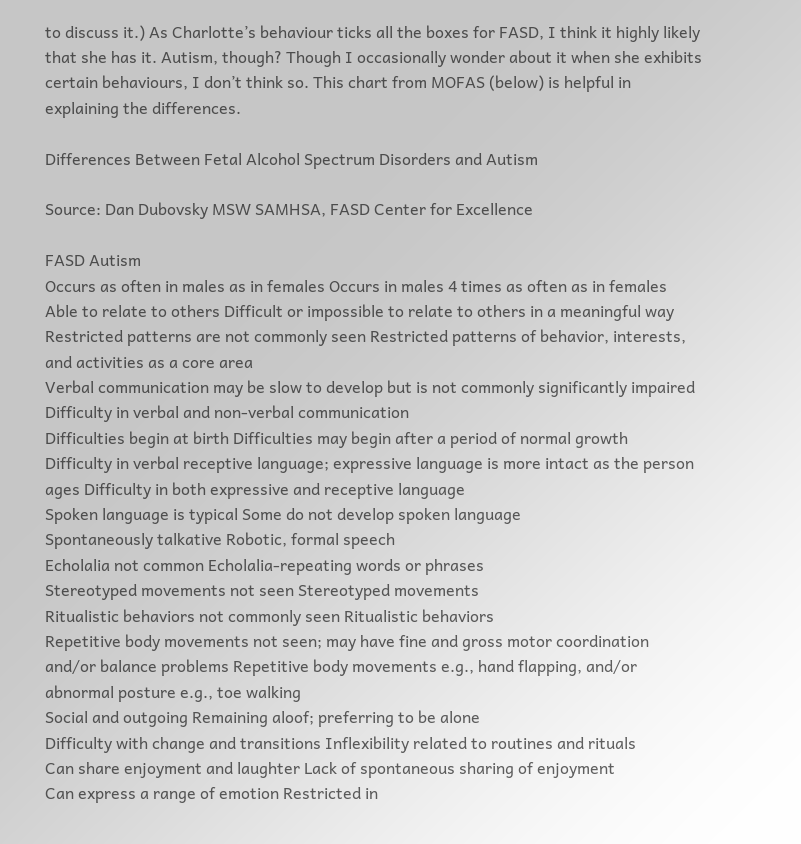to discuss it.) As Charlotte’s behaviour ticks all the boxes for FASD, I think it highly likely that she has it. Autism, though? Though I occasionally wonder about it when she exhibits certain behaviours, I don’t think so. This chart from MOFAS (below) is helpful in explaining the differences.

Differences Between Fetal Alcohol Spectrum Disorders and Autism

Source: Dan Dubovsky MSW SAMHSA, FASD Center for Excellence

FASD Autism
Occurs as often in males as in females Occurs in males 4 times as often as in females
Able to relate to others Difficult or impossible to relate to others in a meaningful way
Restricted patterns are not commonly seen Restricted patterns of behavior, interests, and activities as a core area
Verbal communication may be slow to develop but is not commonly significantly impaired Difficulty in verbal and non-verbal communication
Difficulties begin at birth Difficulties may begin after a period of normal growth
Difficulty in verbal receptive language; expressive language is more intact as the person ages Difficulty in both expressive and receptive language
Spoken language is typical Some do not develop spoken language
Spontaneously talkative Robotic, formal speech
Echolalia not common Echolalia-repeating words or phrases
Stereotyped movements not seen Stereotyped movements
Ritualistic behaviors not commonly seen Ritualistic behaviors
Repetitive body movements not seen; may have fine and gross motor coordination and/or balance problems Repetitive body movements e.g., hand flapping, and/or abnormal posture e.g., toe walking
Social and outgoing Remaining aloof; preferring to be alone
Difficulty with change and transitions Inflexibility related to routines and rituals
Can share enjoyment and laughter Lack of spontaneous sharing of enjoyment
Can express a range of emotion Restricted in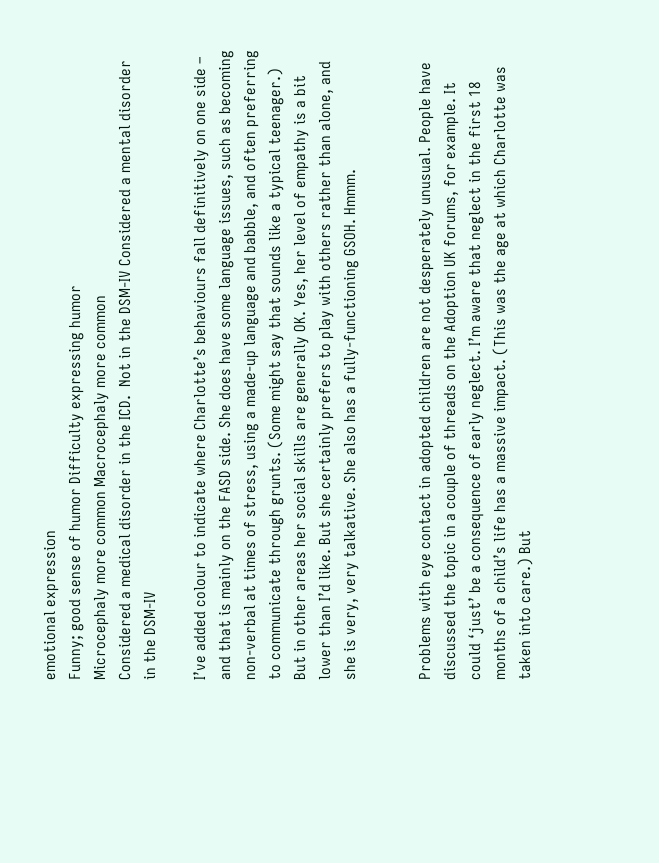emotional expression
Funny; good sense of humor Difficulty expressing humor
Microcephaly more common Macrocephaly more common
Considered a medical disorder in the ICD.  Not in the DSM-IV Considered a mental disorder in the DSM-IV

I’ve added colour to indicate where Charlotte’s behaviours fall definitively on one side – and that is mainly on the FASD side. She does have some language issues, such as becoming non-verbal at times of stress, using a made-up language and babble, and often preferring to communicate through grunts. (Some might say that sounds like a typical teenager.) But in other areas her social skills are generally OK. Yes, her level of empathy is a bit lower than I’d like. But she certainly prefers to play with others rather than alone, and she is very, very talkative. She also has a fully-functioning GSOH. Hmmm.


Problems with eye contact in adopted children are not desperately unusual. People have discussed the topic in a couple of threads on the Adoption UK forums, for example. It could ‘just’ be a consequence of early neglect. I’m aware that neglect in the first 18 months of a child’s life has a massive impact. (This was the age at which Charlotte was taken into care.) But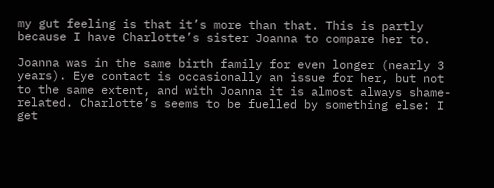my gut feeling is that it’s more than that. This is partly because I have Charlotte’s sister Joanna to compare her to.

Joanna was in the same birth family for even longer (nearly 3 years). Eye contact is occasionally an issue for her, but not to the same extent, and with Joanna it is almost always shame-related. Charlotte’s seems to be fuelled by something else: I get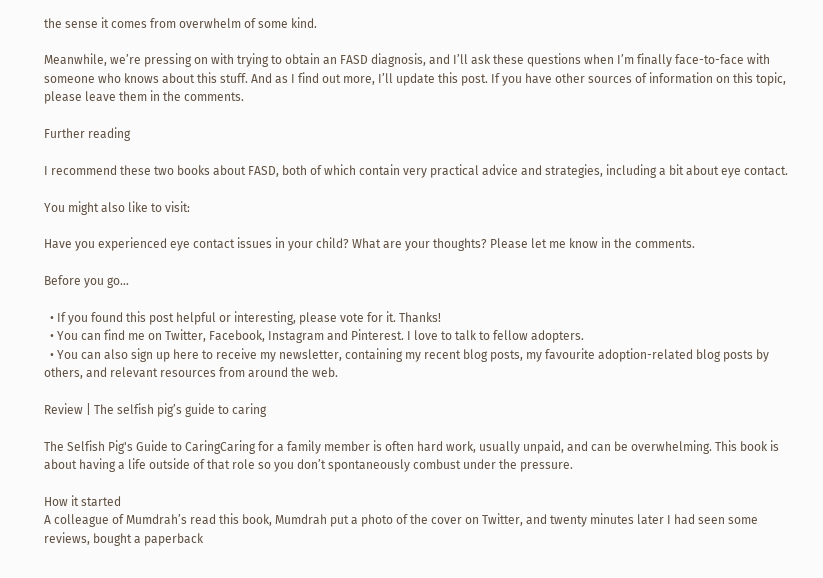the sense it comes from overwhelm of some kind.

Meanwhile, we’re pressing on with trying to obtain an FASD diagnosis, and I’ll ask these questions when I’m finally face-to-face with someone who knows about this stuff. And as I find out more, I’ll update this post. If you have other sources of information on this topic, please leave them in the comments.

Further reading

I recommend these two books about FASD, both of which contain very practical advice and strategies, including a bit about eye contact.

You might also like to visit:

Have you experienced eye contact issues in your child? What are your thoughts? Please let me know in the comments.

Before you go…

  • If you found this post helpful or interesting, please vote for it. Thanks!
  • You can find me on Twitter, Facebook, Instagram and Pinterest. I love to talk to fellow adopters.
  • You can also sign up here to receive my newsletter, containing my recent blog posts, my favourite adoption-related blog posts by others, and relevant resources from around the web.

Review | The selfish pig’s guide to caring

The Selfish Pig's Guide to CaringCaring for a family member is often hard work, usually unpaid, and can be overwhelming. This book is about having a life outside of that role so you don’t spontaneously combust under the pressure.

How it started
A colleague of Mumdrah’s read this book, Mumdrah put a photo of the cover on Twitter, and twenty minutes later I had seen some reviews, bought a paperback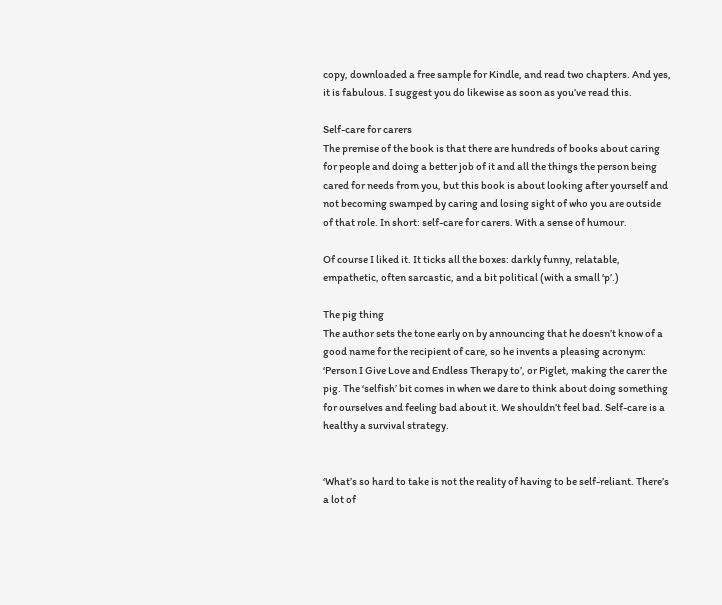copy, downloaded a free sample for Kindle, and read two chapters. And yes, it is fabulous. I suggest you do likewise as soon as you’ve read this.

Self-care for carers
The premise of the book is that there are hundreds of books about caring for people and doing a better job of it and all the things the person being cared for needs from you, but this book is about looking after yourself and not becoming swamped by caring and losing sight of who you are outside of that role. In short: self-care for carers. With a sense of humour.

Of course I liked it. It ticks all the boxes: darkly funny, relatable, empathetic, often sarcastic, and a bit political (with a small ‘p’.)

The pig thing
The author sets the tone early on by announcing that he doesn’t know of a good name for the recipient of care, so he invents a pleasing acronym: ‘Person I Give Love and Endless Therapy to’, or Piglet, making the carer the pig. The ‘selfish’ bit comes in when we dare to think about doing something for ourselves and feeling bad about it. We shouldn’t feel bad. Self-care is a healthy a survival strategy.


‘What’s so hard to take is not the reality of having to be self-reliant. There’s a lot of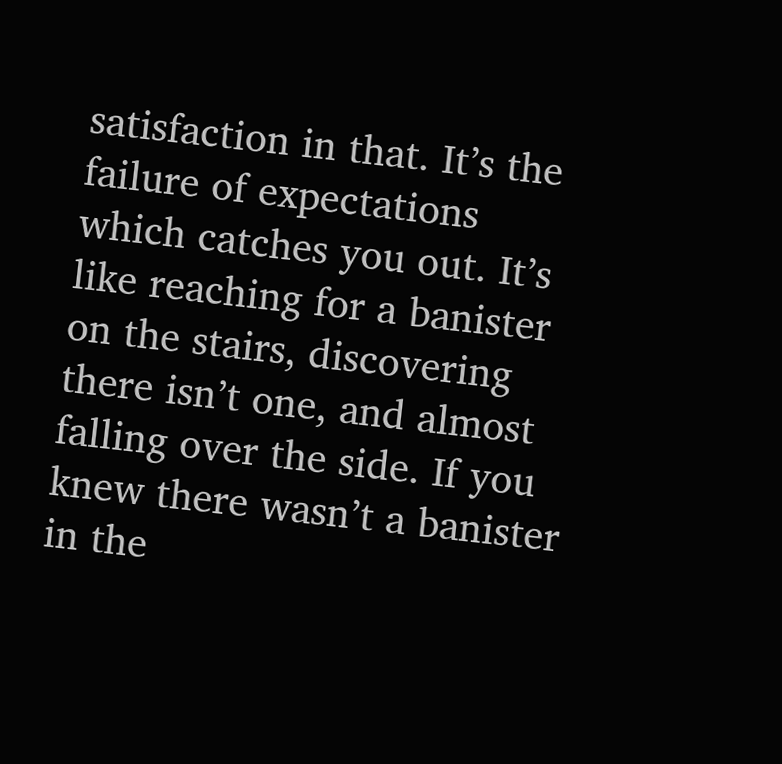satisfaction in that. It’s the failure of expectations which catches you out. It’s like reaching for a banister on the stairs, discovering there isn’t one, and almost falling over the side. If you knew there wasn’t a banister in the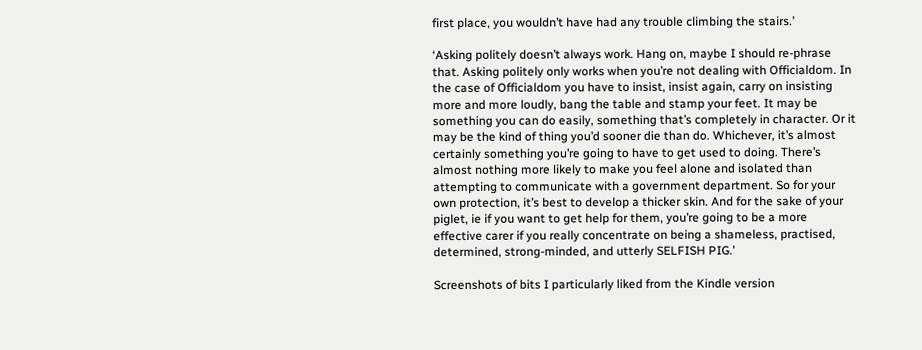first place, you wouldn’t have had any trouble climbing the stairs.’

‘Asking politely doesn’t always work. Hang on, maybe I should re-phrase that. Asking politely only works when you’re not dealing with Officialdom. In the case of Officialdom you have to insist, insist again, carry on insisting more and more loudly, bang the table and stamp your feet. It may be something you can do easily, something that’s completely in character. Or it may be the kind of thing you’d sooner die than do. Whichever, it’s almost certainly something you’re going to have to get used to doing. There’s almost nothing more likely to make you feel alone and isolated than attempting to communicate with a government department. So for your own protection, it’s best to develop a thicker skin. And for the sake of your piglet, ie if you want to get help for them, you’re going to be a more effective carer if you really concentrate on being a shameless, practised, determined, strong-minded, and utterly SELFISH PIG.’

Screenshots of bits I particularly liked from the Kindle version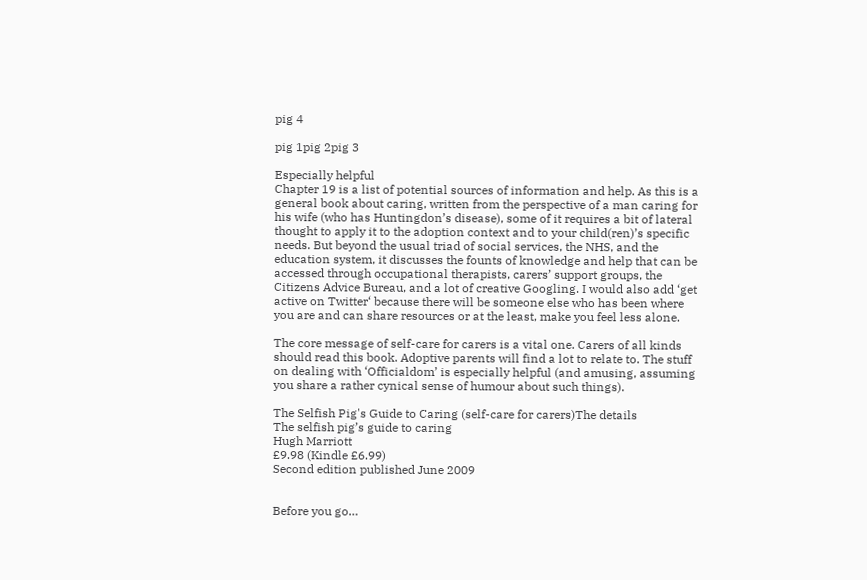pig 4

pig 1pig 2pig 3

Especially helpful
Chapter 19 is a list of potential sources of information and help. As this is a general book about caring, written from the perspective of a man caring for his wife (who has Huntingdon’s disease), some of it requires a bit of lateral thought to apply it to the adoption context and to your child(ren)’s specific needs. But beyond the usual triad of social services, the NHS, and the education system, it discusses the founts of knowledge and help that can be accessed through occupational therapists, carers’ support groups, the Citizens Advice Bureau, and a lot of creative Googling. I would also add ‘get active on Twitter‘ because there will be someone else who has been where you are and can share resources or at the least, make you feel less alone.

The core message of self-care for carers is a vital one. Carers of all kinds should read this book. Adoptive parents will find a lot to relate to. The stuff on dealing with ‘Officialdom’ is especially helpful (and amusing, assuming you share a rather cynical sense of humour about such things).

The Selfish Pig's Guide to Caring (self-care for carers)The details
The selfish pig’s guide to caring
Hugh Marriott
£9.98 (Kindle £6.99)
Second edition published June 2009


Before you go…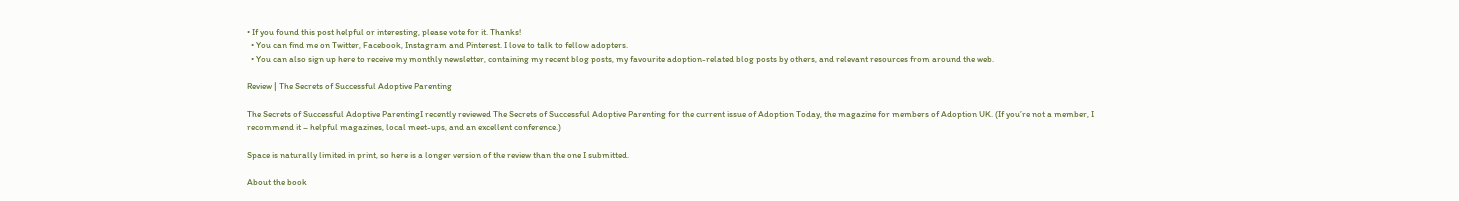• If you found this post helpful or interesting, please vote for it. Thanks!
  • You can find me on Twitter, Facebook, Instagram and Pinterest. I love to talk to fellow adopters.
  • You can also sign up here to receive my monthly newsletter, containing my recent blog posts, my favourite adoption-related blog posts by others, and relevant resources from around the web.

Review | The Secrets of Successful Adoptive Parenting

The Secrets of Successful Adoptive ParentingI recently reviewed The Secrets of Successful Adoptive Parenting for the current issue of Adoption Today, the magazine for members of Adoption UK. (If you’re not a member, I recommend it – helpful magazines, local meet-ups, and an excellent conference.)

Space is naturally limited in print, so here is a longer version of the review than the one I submitted.

About the book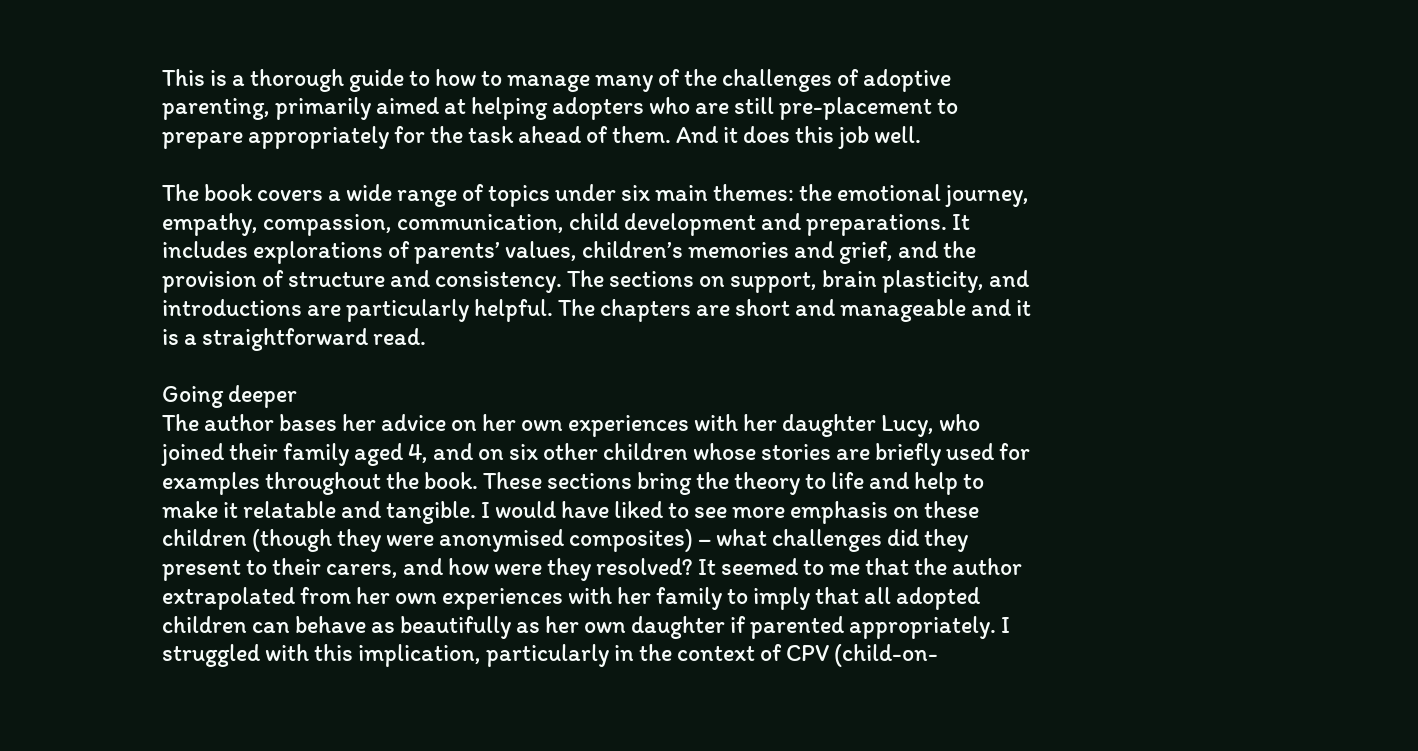This is a thorough guide to how to manage many of the challenges of adoptive parenting, primarily aimed at helping adopters who are still pre-placement to prepare appropriately for the task ahead of them. And it does this job well.

The book covers a wide range of topics under six main themes: the emotional journey, empathy, compassion, communication, child development and preparations. It includes explorations of parents’ values, children’s memories and grief, and the provision of structure and consistency. The sections on support, brain plasticity, and introductions are particularly helpful. The chapters are short and manageable and it is a straightforward read.

Going deeper
The author bases her advice on her own experiences with her daughter Lucy, who joined their family aged 4, and on six other children whose stories are briefly used for examples throughout the book. These sections bring the theory to life and help to make it relatable and tangible. I would have liked to see more emphasis on these children (though they were anonymised composites) – what challenges did they present to their carers, and how were they resolved? It seemed to me that the author extrapolated from her own experiences with her family to imply that all adopted children can behave as beautifully as her own daughter if parented appropriately. I struggled with this implication, particularly in the context of CPV (child-on-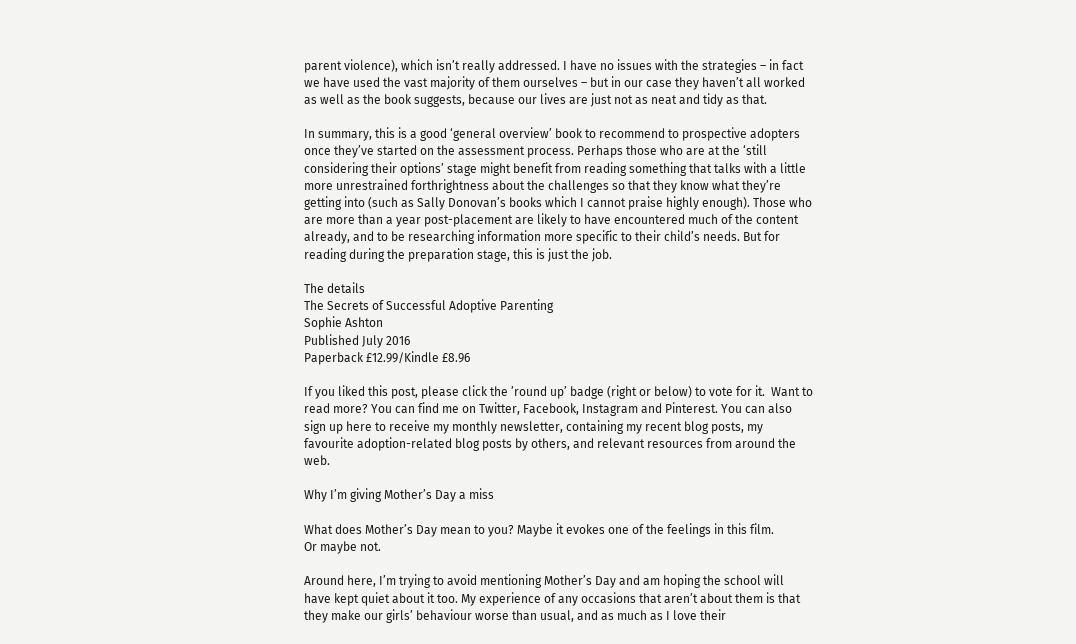parent violence), which isn’t really addressed. I have no issues with the strategies – in fact we have used the vast majority of them ourselves – but in our case they haven’t all worked as well as the book suggests, because our lives are just not as neat and tidy as that.

In summary, this is a good ‘general overview’ book to recommend to prospective adopters once they’ve started on the assessment process. Perhaps those who are at the ‘still considering their options’ stage might benefit from reading something that talks with a little more unrestrained forthrightness about the challenges so that they know what they’re getting into (such as Sally Donovan’s books which I cannot praise highly enough). Those who are more than a year post-placement are likely to have encountered much of the content already, and to be researching information more specific to their child’s needs. But for reading during the preparation stage, this is just the job.

The details
The Secrets of Successful Adoptive Parenting
Sophie Ashton
Published July 2016
Paperback £12.99/Kindle £8.96

If you liked this post, please click the ’round up’ badge (right or below) to vote for it.  Want to read more? You can find me on Twitter, Facebook, Instagram and Pinterest. You can also sign up here to receive my monthly newsletter, containing my recent blog posts, my favourite adoption-related blog posts by others, and relevant resources from around the web.

Why I’m giving Mother’s Day a miss

What does Mother’s Day mean to you? Maybe it evokes one of the feelings in this film.
Or maybe not.

Around here, I’m trying to avoid mentioning Mother’s Day and am hoping the school will have kept quiet about it too. My experience of any occasions that aren’t about them is that they make our girls’ behaviour worse than usual, and as much as I love their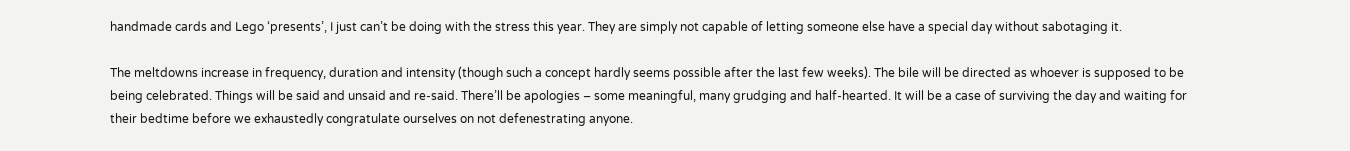handmade cards and Lego ‘presents’, I just can’t be doing with the stress this year. They are simply not capable of letting someone else have a special day without sabotaging it.

The meltdowns increase in frequency, duration and intensity (though such a concept hardly seems possible after the last few weeks). The bile will be directed as whoever is supposed to be being celebrated. Things will be said and unsaid and re-said. There’ll be apologies – some meaningful, many grudging and half-hearted. It will be a case of surviving the day and waiting for their bedtime before we exhaustedly congratulate ourselves on not defenestrating anyone.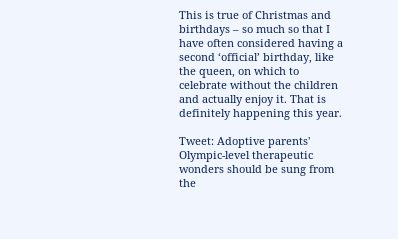This is true of Christmas and birthdays – so much so that I have often considered having a second ‘official’ birthday, like the queen, on which to celebrate without the children and actually enjoy it. That is definitely happening this year.

Tweet: Adoptive parents' Olympic-level therapeutic wonders should be sung from the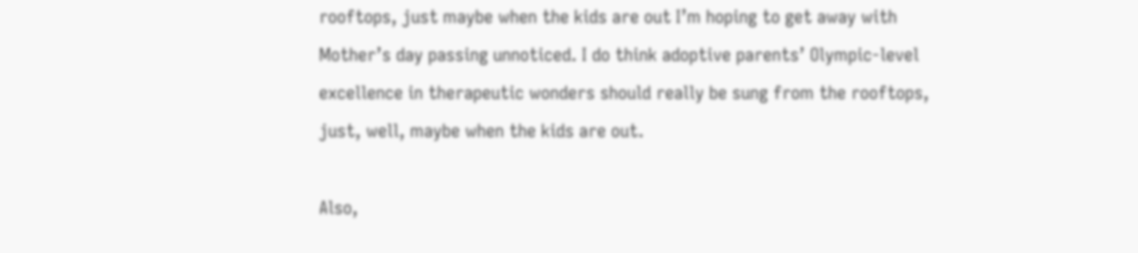rooftops, just maybe when the kids are out I’m hoping to get away with Mother’s day passing unnoticed. I do think adoptive parents’ Olympic-level excellence in therapeutic wonders should really be sung from the rooftops, just, well, maybe when the kids are out.

Also,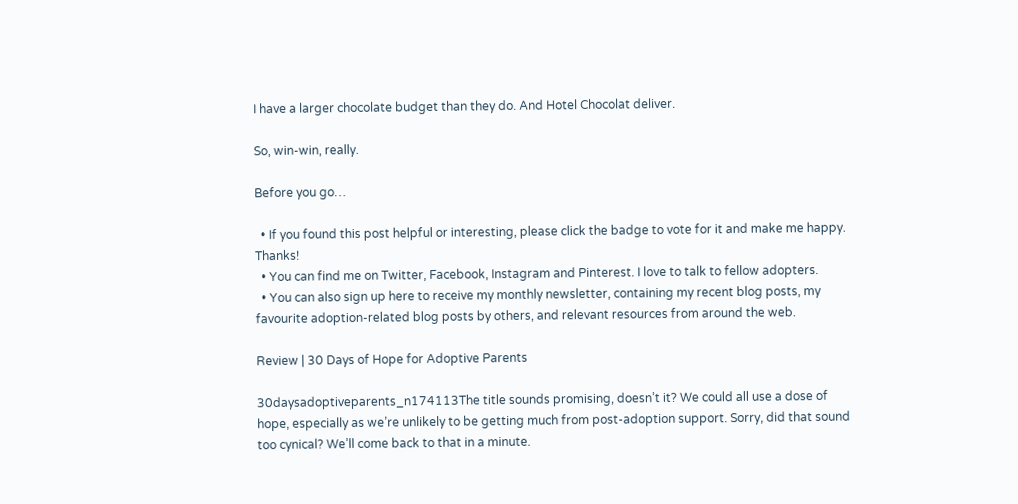I have a larger chocolate budget than they do. And Hotel Chocolat deliver.

So, win-win, really.

Before you go…

  • If you found this post helpful or interesting, please click the badge to vote for it and make me happy. Thanks!
  • You can find me on Twitter, Facebook, Instagram and Pinterest. I love to talk to fellow adopters.
  • You can also sign up here to receive my monthly newsletter, containing my recent blog posts, my favourite adoption-related blog posts by others, and relevant resources from around the web.

Review | 30 Days of Hope for Adoptive Parents

30daysadoptiveparents_n174113The title sounds promising, doesn’t it? We could all use a dose of hope, especially as we’re unlikely to be getting much from post-adoption support. Sorry, did that sound too cynical? We’ll come back to that in a minute.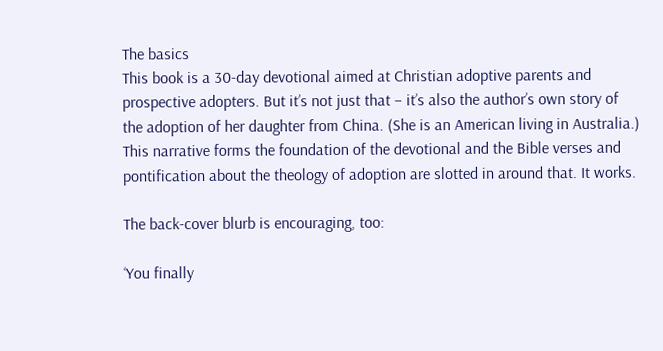The basics
This book is a 30-day devotional aimed at Christian adoptive parents and prospective adopters. But it’s not just that – it’s also the author’s own story of the adoption of her daughter from China. (She is an American living in Australia.) This narrative forms the foundation of the devotional and the Bible verses and pontification about the theology of adoption are slotted in around that. It works.

The back-cover blurb is encouraging, too:

‘You finally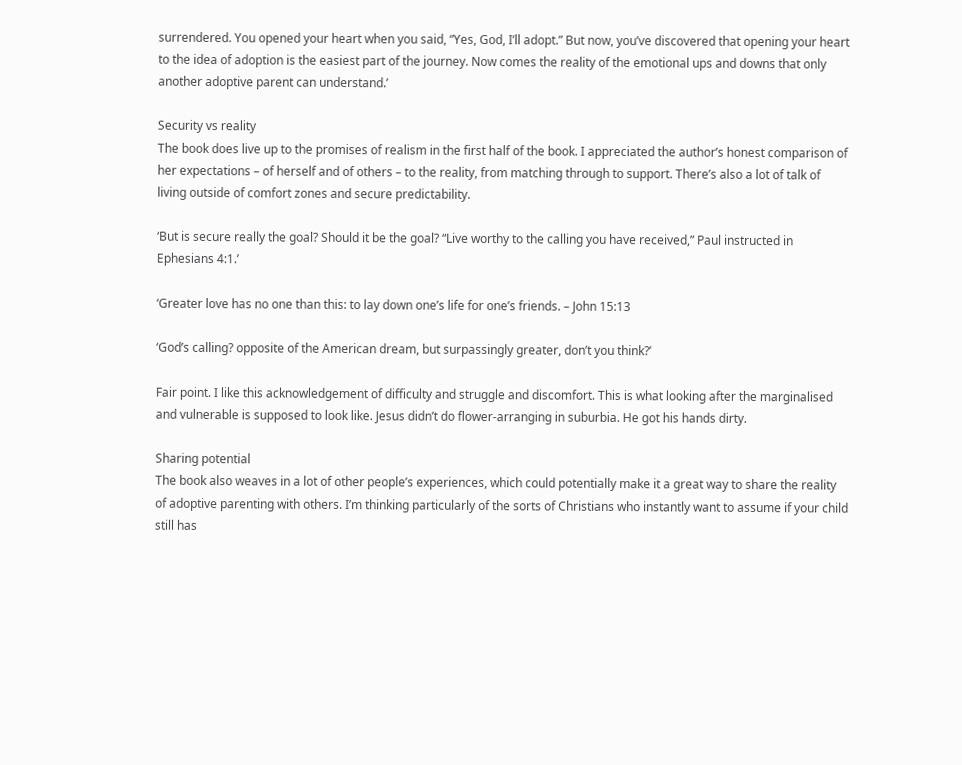surrendered. You opened your heart when you said, “Yes, God, I’ll adopt.” But now, you’ve discovered that opening your heart to the idea of adoption is the easiest part of the journey. Now comes the reality of the emotional ups and downs that only another adoptive parent can understand.’

Security vs reality
The book does live up to the promises of realism in the first half of the book. I appreciated the author’s honest comparison of her expectations – of herself and of others – to the reality, from matching through to support. There’s also a lot of talk of living outside of comfort zones and secure predictability.

‘But is secure really the goal? Should it be the goal? “Live worthy to the calling you have received,” Paul instructed in Ephesians 4:1.’

‘Greater love has no one than this: to lay down one’s life for one’s friends. – John 15:13

‘God’s calling? opposite of the American dream, but surpassingly greater, don’t you think?’

Fair point. I like this acknowledgement of difficulty and struggle and discomfort. This is what looking after the marginalised and vulnerable is supposed to look like. Jesus didn’t do flower-arranging in suburbia. He got his hands dirty.

Sharing potential
The book also weaves in a lot of other people’s experiences, which could potentially make it a great way to share the reality of adoptive parenting with others. I’m thinking particularly of the sorts of Christians who instantly want to assume if your child still has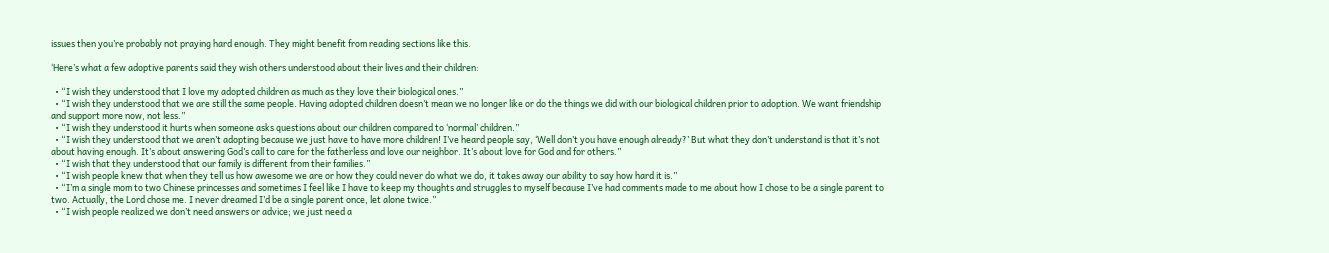issues then you’re probably not praying hard enough. They might benefit from reading sections like this.

‘Here’s what a few adoptive parents said they wish others understood about their lives and their children:

  • “I wish they understood that I love my adopted children as much as they love their biological ones.”
  • “I wish they understood that we are still the same people. Having adopted children doesn’t mean we no longer like or do the things we did with our biological children prior to adoption. We want friendship and support more now, not less.”
  • “I wish they understood it hurts when someone asks questions about our children compared to ‘normal’ children.”
  • “I wish they understood that we aren’t adopting because we just have to have more children! I’ve heard people say, ‘Well don’t you have enough already?’ But what they don’t understand is that it’s not about having enough. It’s about answering God’s call to care for the fatherless and love our neighbor. It’s about love for God and for others.”
  • “I wish that they understood that our family is different from their families.”
  • “I wish people knew that when they tell us how awesome we are or how they could never do what we do, it takes away our ability to say how hard it is.”
  • “I’m a single mom to two Chinese princesses and sometimes I feel like I have to keep my thoughts and struggles to myself because I’ve had comments made to me about how I chose to be a single parent to two. Actually, the Lord chose me. I never dreamed I’d be a single parent once, let alone twice.”
  • “I wish people realized we don’t need answers or advice; we just need a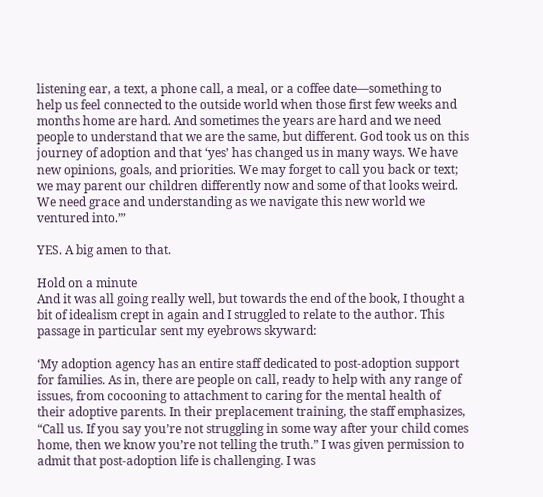listening ear, a text, a phone call, a meal, or a coffee date—something to help us feel connected to the outside world when those first few weeks and months home are hard. And sometimes the years are hard and we need people to understand that we are the same, but different. God took us on this journey of adoption and that ‘yes’ has changed us in many ways. We have new opinions, goals, and priorities. We may forget to call you back or text; we may parent our children differently now and some of that looks weird. We need grace and understanding as we navigate this new world we ventured into.”’

YES. A big amen to that.

Hold on a minute
And it was all going really well, but towards the end of the book, I thought a bit of idealism crept in again and I struggled to relate to the author. This passage in particular sent my eyebrows skyward:

‘My adoption agency has an entire staff dedicated to post-adoption support for families. As in, there are people on call, ready to help with any range of issues, from cocooning to attachment to caring for the mental health of their adoptive parents. In their preplacement training, the staff emphasizes, “Call us. If you say you’re not struggling in some way after your child comes home, then we know you’re not telling the truth.” I was given permission to admit that post-adoption life is challenging. I was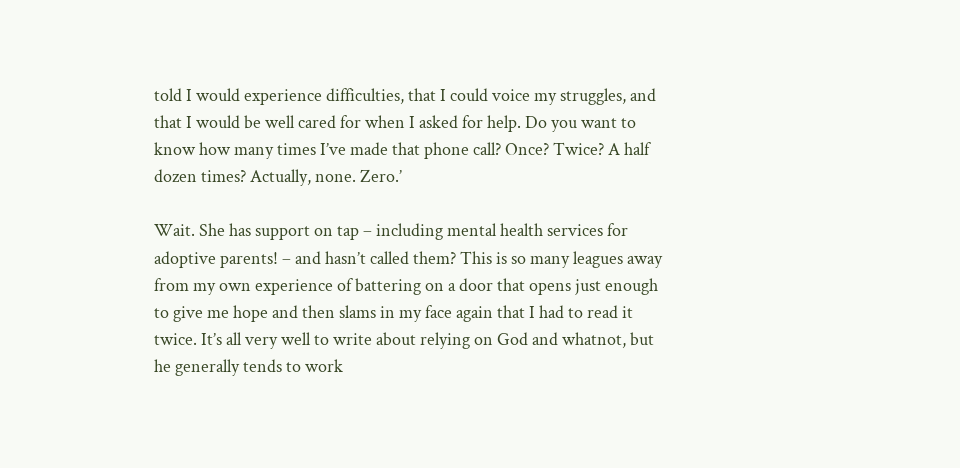told I would experience difficulties, that I could voice my struggles, and that I would be well cared for when I asked for help. Do you want to know how many times I’ve made that phone call? Once? Twice? A half dozen times? Actually, none. Zero.’

Wait. She has support on tap – including mental health services for adoptive parents! – and hasn’t called them? This is so many leagues away from my own experience of battering on a door that opens just enough to give me hope and then slams in my face again that I had to read it twice. It’s all very well to write about relying on God and whatnot, but he generally tends to work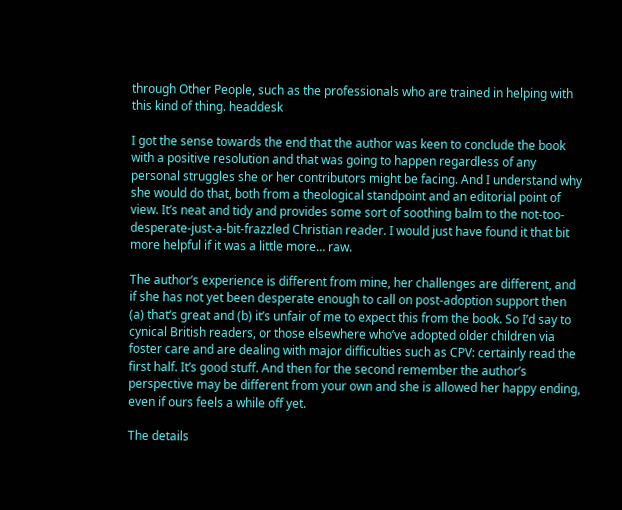through Other People, such as the professionals who are trained in helping with this kind of thing. headdesk

I got the sense towards the end that the author was keen to conclude the book with a positive resolution and that was going to happen regardless of any personal struggles she or her contributors might be facing. And I understand why she would do that, both from a theological standpoint and an editorial point of view. It’s neat and tidy and provides some sort of soothing balm to the not-too-desperate-just-a-bit-frazzled Christian reader. I would just have found it that bit more helpful if it was a little more… raw.

The author’s experience is different from mine, her challenges are different, and if she has not yet been desperate enough to call on post-adoption support then (a) that’s great and (b) it’s unfair of me to expect this from the book. So I’d say to cynical British readers, or those elsewhere who’ve adopted older children via foster care and are dealing with major difficulties such as CPV: certainly read the first half. It’s good stuff. And then for the second remember the author’s perspective may be different from your own and she is allowed her happy ending, even if ours feels a while off yet.

The details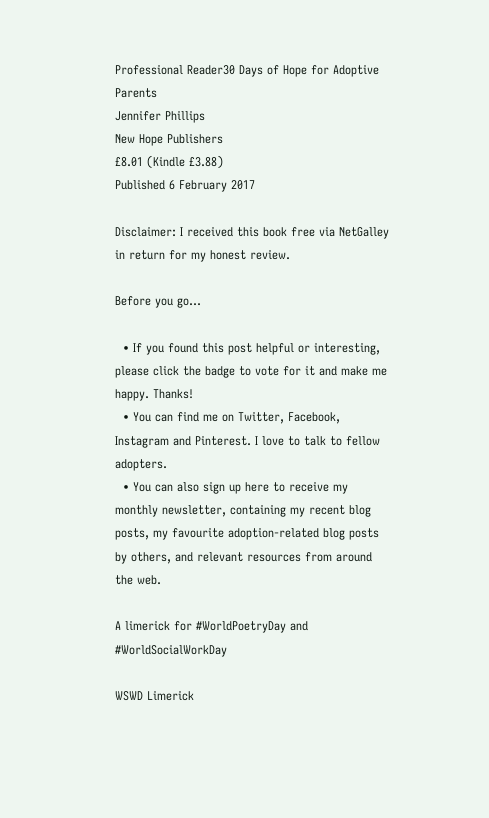Professional Reader30 Days of Hope for Adoptive Parents
Jennifer Phillips
New Hope Publishers
£8.01 (Kindle £3.88)
Published 6 February 2017

Disclaimer: I received this book free via NetGalley in return for my honest review.

Before you go…

  • If you found this post helpful or interesting, please click the badge to vote for it and make me happy. Thanks!
  • You can find me on Twitter, Facebook, Instagram and Pinterest. I love to talk to fellow adopters.
  • You can also sign up here to receive my monthly newsletter, containing my recent blog posts, my favourite adoption-related blog posts by others, and relevant resources from around the web.

A limerick for #WorldPoetryDay and #WorldSocialWorkDay

WSWD Limerick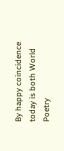By happy coincidence today is both World Poetry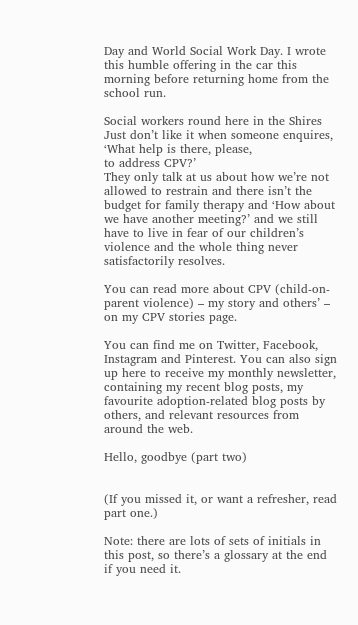Day and World Social Work Day. I wrote this humble offering in the car this morning before returning home from the school run.

Social workers round here in the Shires
Just don’t like it when someone enquires,
‘What help is there, please,
to address CPV?’
They only talk at us about how we’re not allowed to restrain and there isn’t the budget for family therapy and ‘How about we have another meeting?’ and we still have to live in fear of our children’s violence and the whole thing never satisfactorily resolves.

You can read more about CPV (child-on-parent violence) – my story and others’ – on my CPV stories page.

You can find me on Twitter, Facebook, Instagram and Pinterest. You can also sign up here to receive my monthly newsletter, containing my recent blog posts, my favourite adoption-related blog posts by others, and relevant resources from around the web.

Hello, goodbye (part two)


(If you missed it, or want a refresher, read part one.)

Note: there are lots of sets of initials in this post, so there’s a glossary at the end if you need it.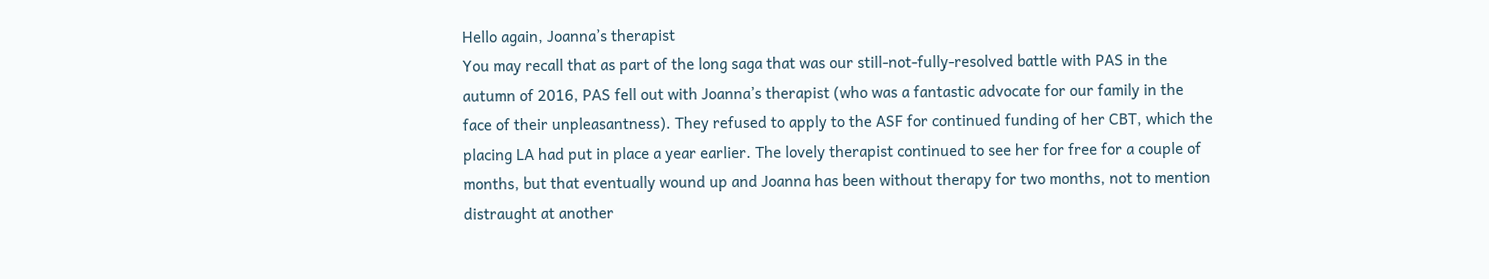Hello again, Joanna’s therapist
You may recall that as part of the long saga that was our still-not-fully-resolved battle with PAS in the autumn of 2016, PAS fell out with Joanna’s therapist (who was a fantastic advocate for our family in the face of their unpleasantness). They refused to apply to the ASF for continued funding of her CBT, which the placing LA had put in place a year earlier. The lovely therapist continued to see her for free for a couple of months, but that eventually wound up and Joanna has been without therapy for two months, not to mention distraught at another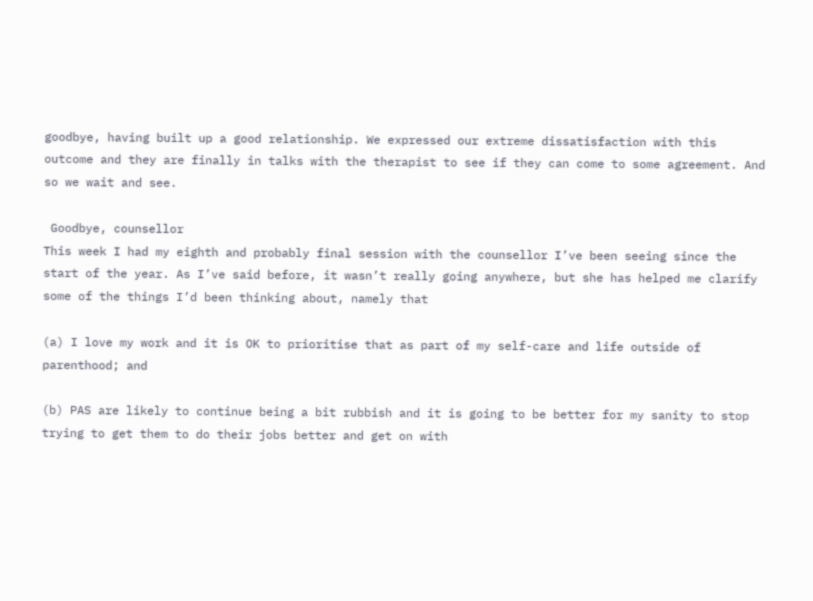goodbye, having built up a good relationship. We expressed our extreme dissatisfaction with this outcome and they are finally in talks with the therapist to see if they can come to some agreement. And so we wait and see.

 Goodbye, counsellor
This week I had my eighth and probably final session with the counsellor I’ve been seeing since the start of the year. As I’ve said before, it wasn’t really going anywhere, but she has helped me clarify some of the things I’d been thinking about, namely that

(a) I love my work and it is OK to prioritise that as part of my self-care and life outside of parenthood; and

(b) PAS are likely to continue being a bit rubbish and it is going to be better for my sanity to stop trying to get them to do their jobs better and get on with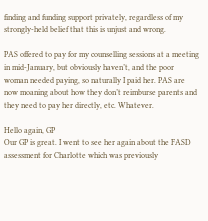finding and funding support privately, regardless of my strongly-held belief that this is unjust and wrong.

PAS offered to pay for my counselling sessions at a meeting in mid-January, but obviously haven’t, and the poor woman needed paying, so naturally I paid her. PAS are now moaning about how they don’t reimburse parents and they need to pay her directly, etc. Whatever.

Hello again, GP
Our GP is great. I went to see her again about the FASD assessment for Charlotte which was previously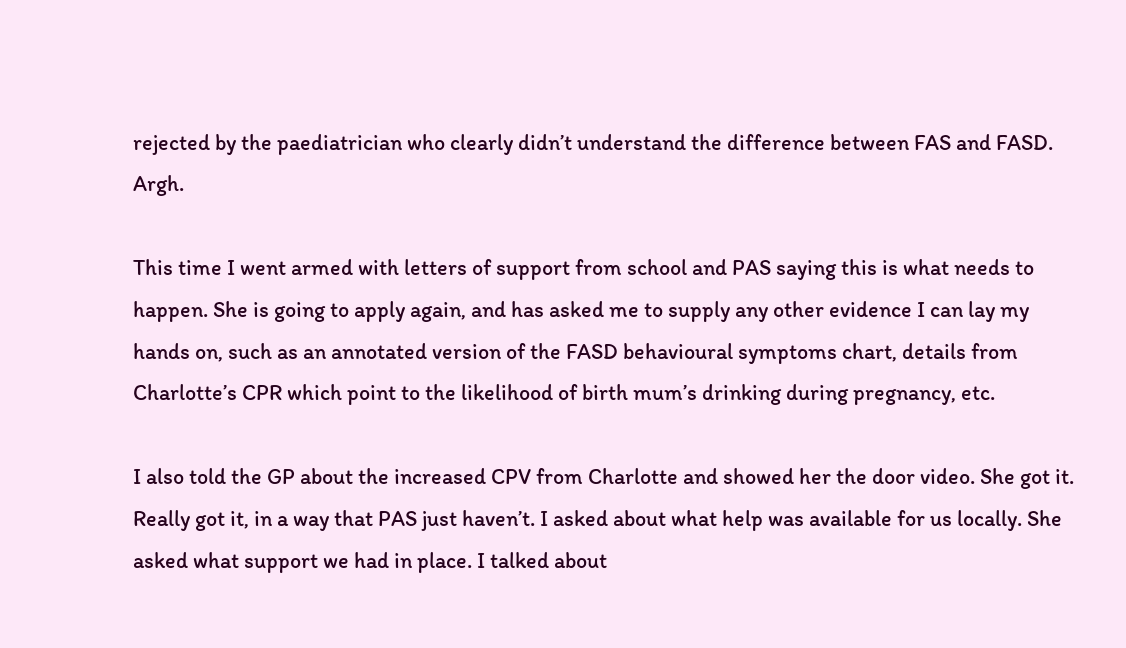rejected by the paediatrician who clearly didn’t understand the difference between FAS and FASD. Argh.

This time I went armed with letters of support from school and PAS saying this is what needs to happen. She is going to apply again, and has asked me to supply any other evidence I can lay my hands on, such as an annotated version of the FASD behavioural symptoms chart, details from Charlotte’s CPR which point to the likelihood of birth mum’s drinking during pregnancy, etc.

I also told the GP about the increased CPV from Charlotte and showed her the door video. She got it. Really got it, in a way that PAS just haven’t. I asked about what help was available for us locally. She asked what support we had in place. I talked about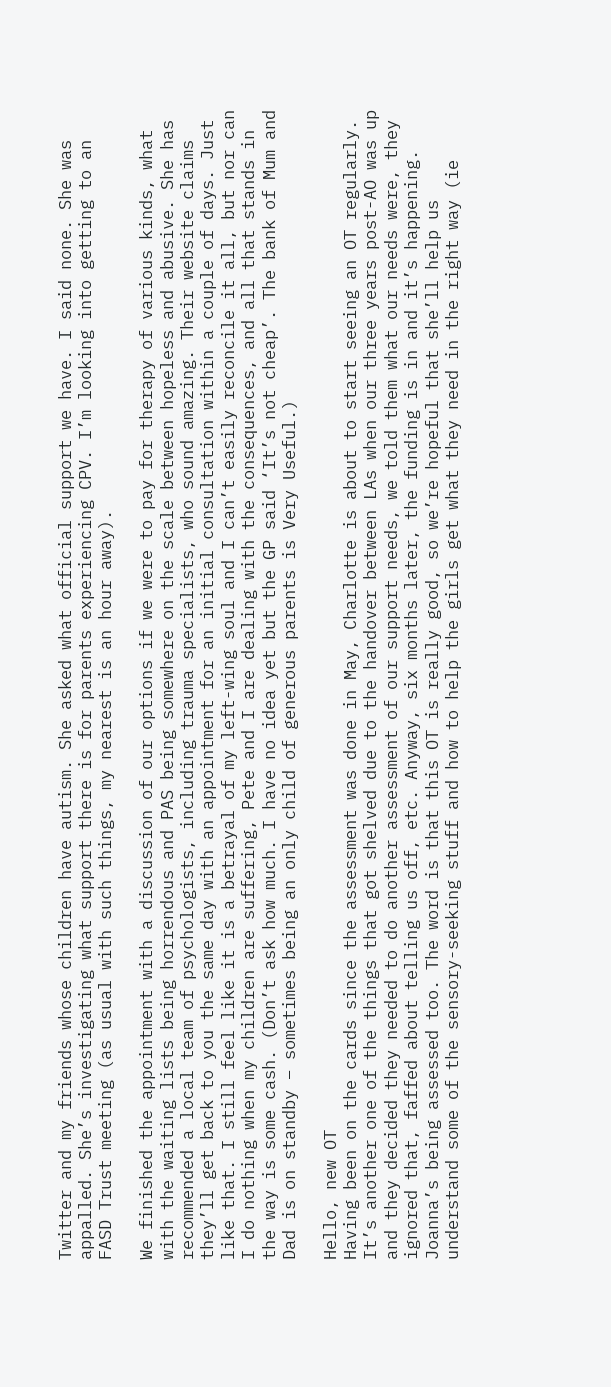Twitter and my friends whose children have autism. She asked what official support we have. I said none. She was appalled. She’s investigating what support there is for parents experiencing CPV. I’m looking into getting to an FASD Trust meeting (as usual with such things, my nearest is an hour away).

We finished the appointment with a discussion of our options if we were to pay for therapy of various kinds, what with the waiting lists being horrendous and PAS being somewhere on the scale between hopeless and abusive. She has recommended a local team of psychologists, including trauma specialists, who sound amazing. Their website claims they’ll get back to you the same day with an appointment for an initial consultation within a couple of days. Just like that. I still feel like it is a betrayal of my left-wing soul and I can’t easily reconcile it all, but nor can I do nothing when my children are suffering, Pete and I are dealing with the consequences, and all that stands in the way is some cash. (Don’t ask how much. I have no idea yet but the GP said ‘It’s not cheap’. The bank of Mum and Dad is on standby – sometimes being an only child of generous parents is Very Useful.)

Hello, new OT
Having been on the cards since the assessment was done in May, Charlotte is about to start seeing an OT regularly. It’s another one of the things that got shelved due to the handover between LAs when our three years post-AO was up and they decided they needed to do another assessment of our support needs, we told them what our needs were, they ignored that, faffed about telling us off, etc. Anyway, six months later, the funding is in and it’s happening. Joanna’s being assessed too. The word is that this OT is really good, so we’re hopeful that she’ll help us understand some of the sensory-seeking stuff and how to help the girls get what they need in the right way (ie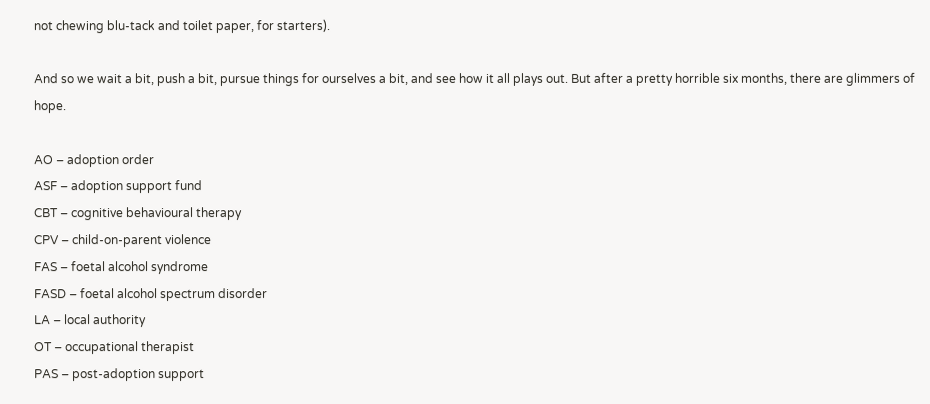not chewing blu-tack and toilet paper, for starters).

And so we wait a bit, push a bit, pursue things for ourselves a bit, and see how it all plays out. But after a pretty horrible six months, there are glimmers of hope.

AO – adoption order
ASF – adoption support fund
CBT – cognitive behavioural therapy
CPV – child-on-parent violence
FAS – foetal alcohol syndrome
FASD – foetal alcohol spectrum disorder
LA – local authority
OT – occupational therapist
PAS – post-adoption support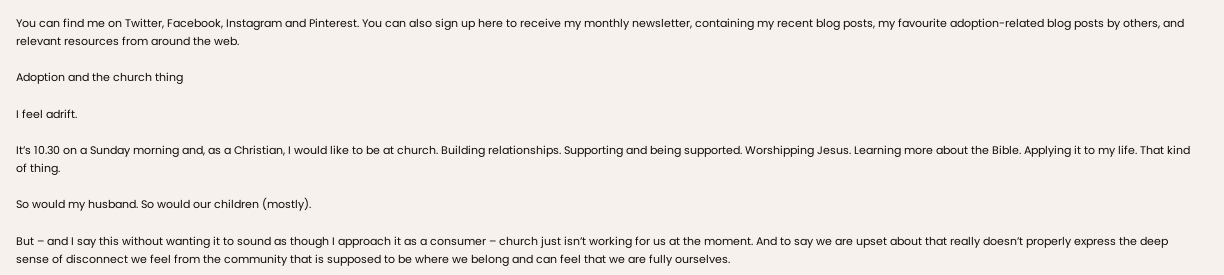You can find me on Twitter, Facebook, Instagram and Pinterest. You can also sign up here to receive my monthly newsletter, containing my recent blog posts, my favourite adoption-related blog posts by others, and relevant resources from around the web.

Adoption and the church thing

I feel adrift.

It’s 10.30 on a Sunday morning and, as a Christian, I would like to be at church. Building relationships. Supporting and being supported. Worshipping Jesus. Learning more about the Bible. Applying it to my life. That kind of thing.

So would my husband. So would our children (mostly).

But – and I say this without wanting it to sound as though I approach it as a consumer – church just isn’t working for us at the moment. And to say we are upset about that really doesn’t properly express the deep sense of disconnect we feel from the community that is supposed to be where we belong and can feel that we are fully ourselves.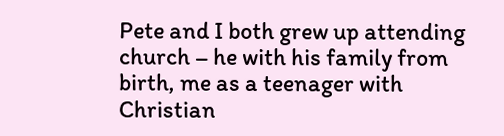Pete and I both grew up attending church – he with his family from birth, me as a teenager with Christian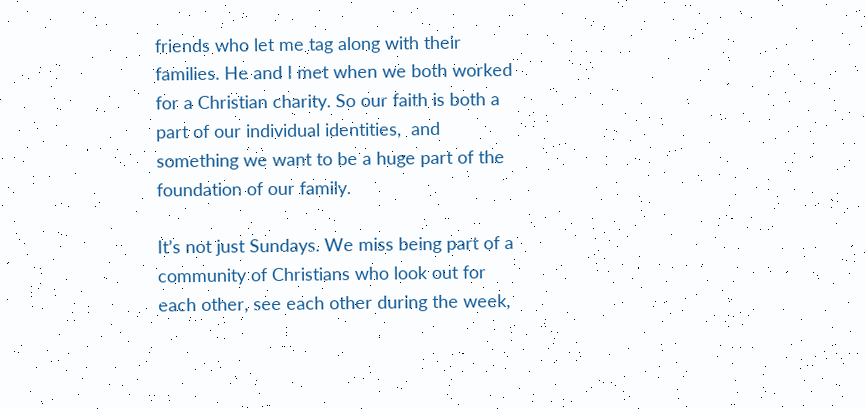friends who let me tag along with their families. He and I met when we both worked for a Christian charity. So our faith is both a part of our individual identities,  and something we want to be a huge part of the foundation of our family.

It’s not just Sundays. We miss being part of a community of Christians who look out for each other, see each other during the week,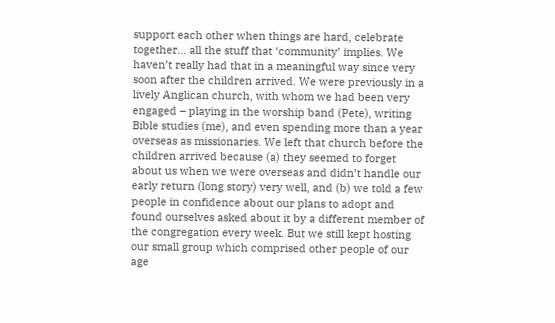support each other when things are hard, celebrate together… all the stuff that ‘community’ implies. We haven’t really had that in a meaningful way since very soon after the children arrived. We were previously in a lively Anglican church, with whom we had been very engaged – playing in the worship band (Pete), writing Bible studies (me), and even spending more than a year overseas as missionaries. We left that church before the children arrived because (a) they seemed to forget about us when we were overseas and didn’t handle our early return (long story) very well, and (b) we told a few people in confidence about our plans to adopt and found ourselves asked about it by a different member of the congregation every week. But we still kept hosting our small group which comprised other people of our age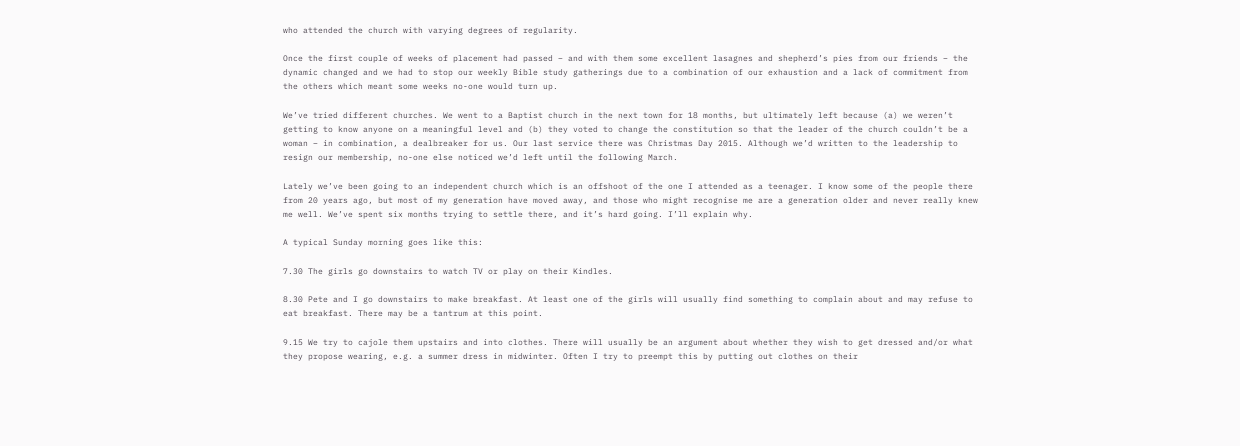who attended the church with varying degrees of regularity.

Once the first couple of weeks of placement had passed – and with them some excellent lasagnes and shepherd’s pies from our friends – the dynamic changed and we had to stop our weekly Bible study gatherings due to a combination of our exhaustion and a lack of commitment from the others which meant some weeks no-one would turn up.

We’ve tried different churches. We went to a Baptist church in the next town for 18 months, but ultimately left because (a) we weren’t getting to know anyone on a meaningful level and (b) they voted to change the constitution so that the leader of the church couldn’t be a woman – in combination, a dealbreaker for us. Our last service there was Christmas Day 2015. Although we’d written to the leadership to resign our membership, no-one else noticed we’d left until the following March.

Lately we’ve been going to an independent church which is an offshoot of the one I attended as a teenager. I know some of the people there from 20 years ago, but most of my generation have moved away, and those who might recognise me are a generation older and never really knew me well. We’ve spent six months trying to settle there, and it’s hard going. I’ll explain why.

A typical Sunday morning goes like this:

7.30 The girls go downstairs to watch TV or play on their Kindles.

8.30 Pete and I go downstairs to make breakfast. At least one of the girls will usually find something to complain about and may refuse to eat breakfast. There may be a tantrum at this point.

9.15 We try to cajole them upstairs and into clothes. There will usually be an argument about whether they wish to get dressed and/or what they propose wearing, e.g. a summer dress in midwinter. Often I try to preempt this by putting out clothes on their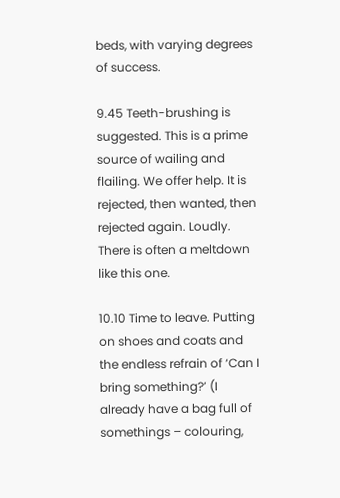beds, with varying degrees of success.

9.45 Teeth-brushing is suggested. This is a prime source of wailing and flailing. We offer help. It is rejected, then wanted, then rejected again. Loudly. There is often a meltdown like this one.

10.10 Time to leave. Putting on shoes and coats and the endless refrain of ‘Can I bring something?’ (I already have a bag full of somethings – colouring,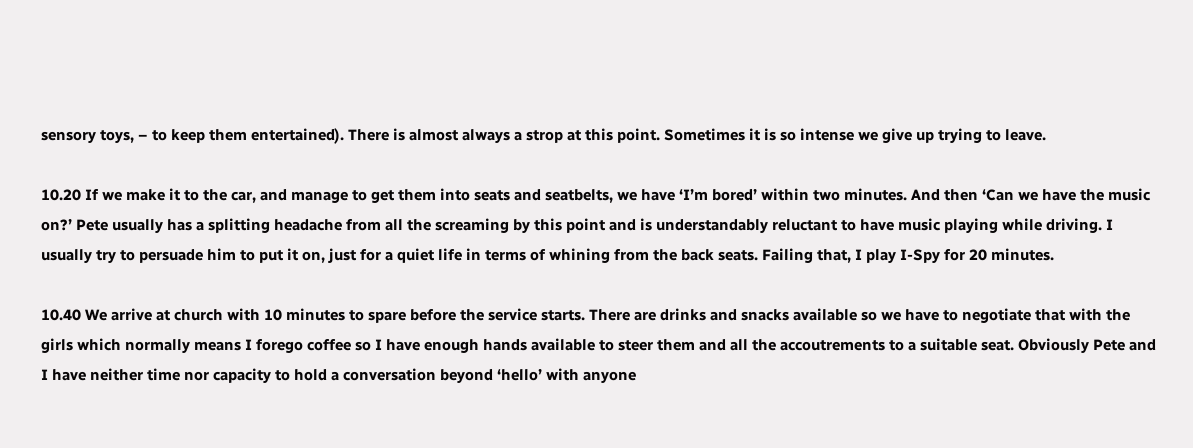sensory toys, – to keep them entertained). There is almost always a strop at this point. Sometimes it is so intense we give up trying to leave.

10.20 If we make it to the car, and manage to get them into seats and seatbelts, we have ‘I’m bored’ within two minutes. And then ‘Can we have the music on?’ Pete usually has a splitting headache from all the screaming by this point and is understandably reluctant to have music playing while driving. I usually try to persuade him to put it on, just for a quiet life in terms of whining from the back seats. Failing that, I play I-Spy for 20 minutes.

10.40 We arrive at church with 10 minutes to spare before the service starts. There are drinks and snacks available so we have to negotiate that with the girls which normally means I forego coffee so I have enough hands available to steer them and all the accoutrements to a suitable seat. Obviously Pete and I have neither time nor capacity to hold a conversation beyond ‘hello’ with anyone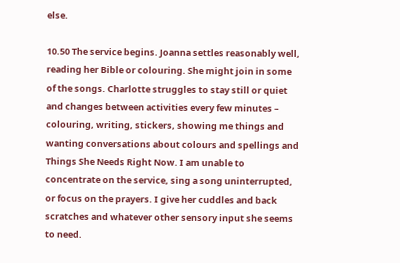else.

10.50 The service begins. Joanna settles reasonably well, reading her Bible or colouring. She might join in some of the songs. Charlotte struggles to stay still or quiet and changes between activities every few minutes – colouring, writing, stickers, showing me things and wanting conversations about colours and spellings and Things She Needs Right Now. I am unable to concentrate on the service, sing a song uninterrupted, or focus on the prayers. I give her cuddles and back scratches and whatever other sensory input she seems to need.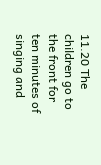11.20 The children go to the front for ten minutes of singing and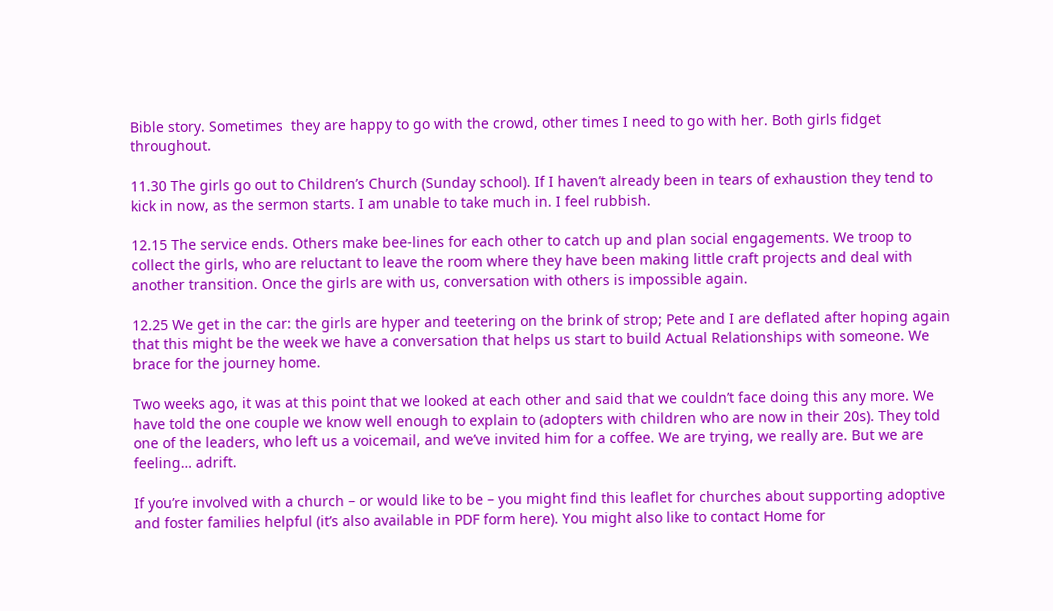Bible story. Sometimes  they are happy to go with the crowd, other times I need to go with her. Both girls fidget throughout.

11.30 The girls go out to Children’s Church (Sunday school). If I haven’t already been in tears of exhaustion they tend to kick in now, as the sermon starts. I am unable to take much in. I feel rubbish.

12.15 The service ends. Others make bee-lines for each other to catch up and plan social engagements. We troop to collect the girls, who are reluctant to leave the room where they have been making little craft projects and deal with another transition. Once the girls are with us, conversation with others is impossible again.

12.25 We get in the car: the girls are hyper and teetering on the brink of strop; Pete and I are deflated after hoping again that this might be the week we have a conversation that helps us start to build Actual Relationships with someone. We brace for the journey home.

Two weeks ago, it was at this point that we looked at each other and said that we couldn’t face doing this any more. We have told the one couple we know well enough to explain to (adopters with children who are now in their 20s). They told one of the leaders, who left us a voicemail, and we’ve invited him for a coffee. We are trying, we really are. But we are feeling… adrift.

If you’re involved with a church – or would like to be – you might find this leaflet for churches about supporting adoptive and foster families helpful (it’s also available in PDF form here). You might also like to contact Home for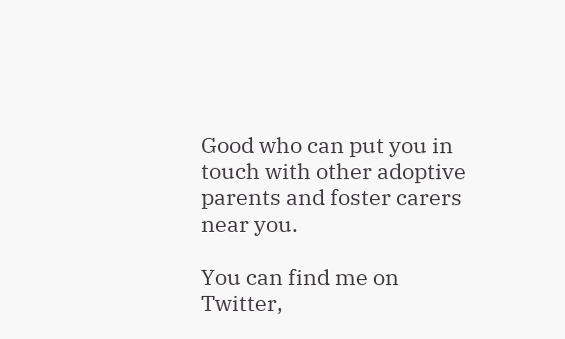Good who can put you in touch with other adoptive parents and foster carers near you.

You can find me on Twitter,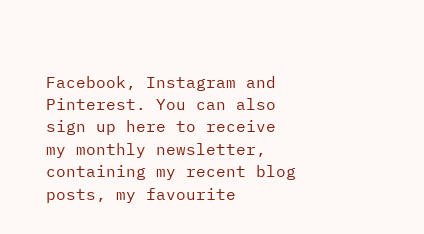Facebook, Instagram and Pinterest. You can also sign up here to receive my monthly newsletter, containing my recent blog posts, my favourite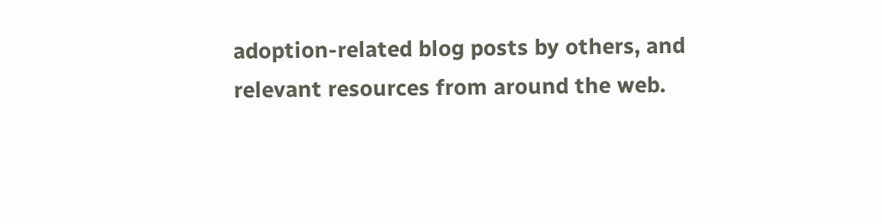adoption-related blog posts by others, and relevant resources from around the web.